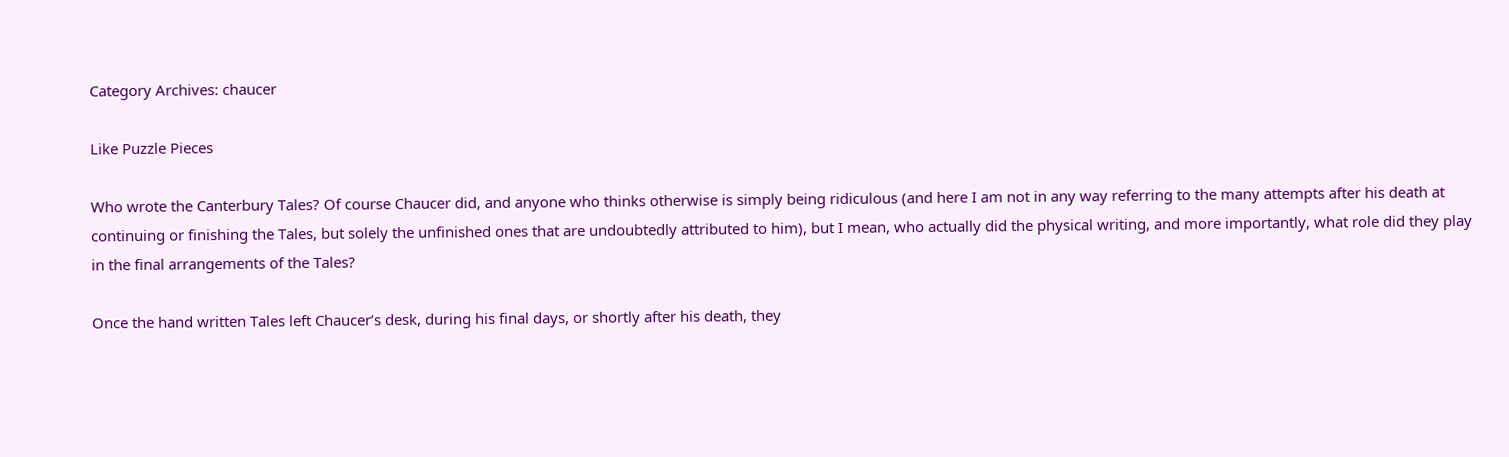Category Archives: chaucer

Like Puzzle Pieces

Who wrote the Canterbury Tales? Of course Chaucer did, and anyone who thinks otherwise is simply being ridiculous (and here I am not in any way referring to the many attempts after his death at continuing or finishing the Tales, but solely the unfinished ones that are undoubtedly attributed to him), but I mean, who actually did the physical writing, and more importantly, what role did they play in the final arrangements of the Tales?

Once the hand written Tales left Chaucer’s desk, during his final days, or shortly after his death, they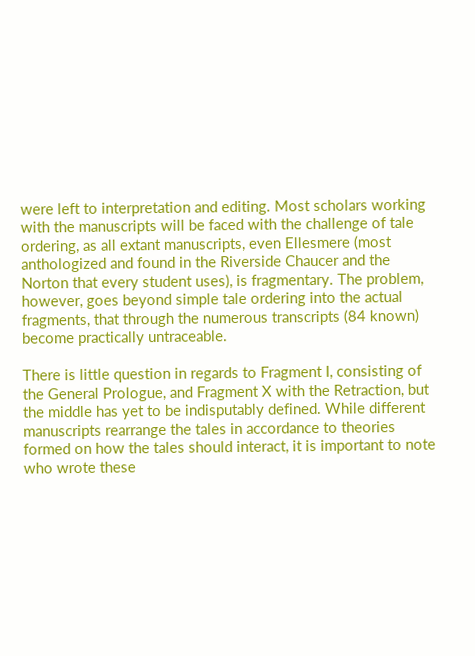were left to interpretation and editing. Most scholars working with the manuscripts will be faced with the challenge of tale ordering, as all extant manuscripts, even Ellesmere (most anthologized and found in the Riverside Chaucer and the Norton that every student uses), is fragmentary. The problem, however, goes beyond simple tale ordering into the actual fragments, that through the numerous transcripts (84 known) become practically untraceable.

There is little question in regards to Fragment I, consisting of the General Prologue, and Fragment X with the Retraction, but the middle has yet to be indisputably defined. While different manuscripts rearrange the tales in accordance to theories formed on how the tales should interact, it is important to note who wrote these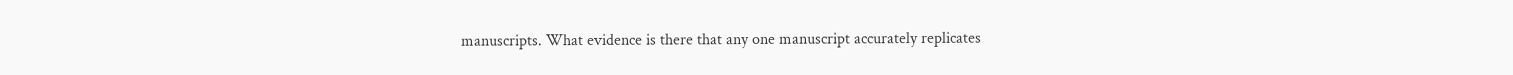manuscripts. What evidence is there that any one manuscript accurately replicates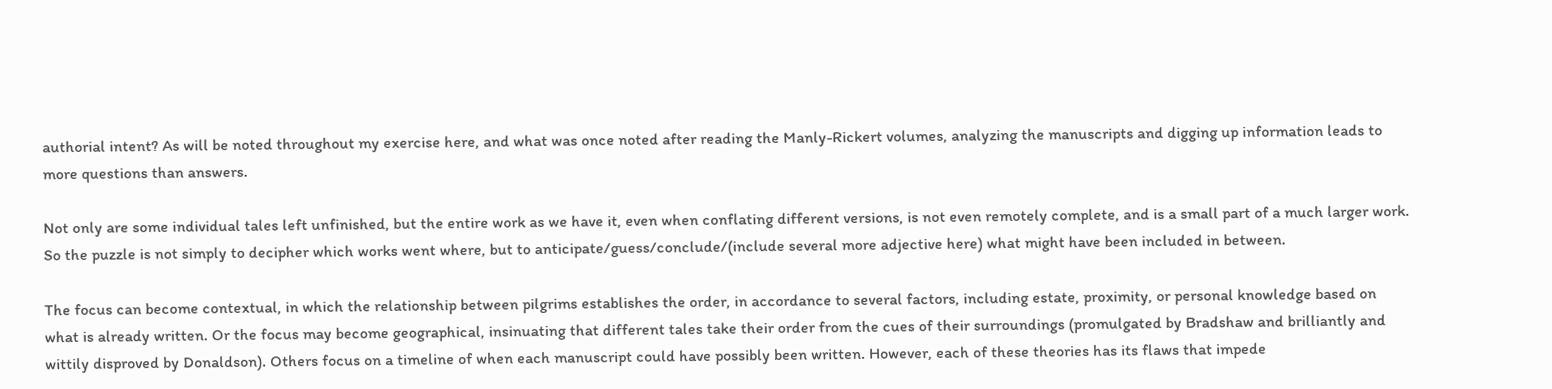authorial intent? As will be noted throughout my exercise here, and what was once noted after reading the Manly-Rickert volumes, analyzing the manuscripts and digging up information leads to more questions than answers.

Not only are some individual tales left unfinished, but the entire work as we have it, even when conflating different versions, is not even remotely complete, and is a small part of a much larger work. So the puzzle is not simply to decipher which works went where, but to anticipate/guess/conclude/(include several more adjective here) what might have been included in between.

The focus can become contextual, in which the relationship between pilgrims establishes the order, in accordance to several factors, including estate, proximity, or personal knowledge based on what is already written. Or the focus may become geographical, insinuating that different tales take their order from the cues of their surroundings (promulgated by Bradshaw and brilliantly and wittily disproved by Donaldson). Others focus on a timeline of when each manuscript could have possibly been written. However, each of these theories has its flaws that impede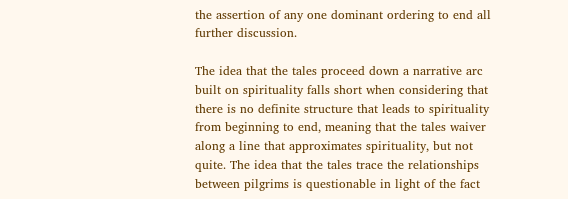the assertion of any one dominant ordering to end all further discussion.

The idea that the tales proceed down a narrative arc built on spirituality falls short when considering that there is no definite structure that leads to spirituality from beginning to end, meaning that the tales waiver along a line that approximates spirituality, but not quite. The idea that the tales trace the relationships between pilgrims is questionable in light of the fact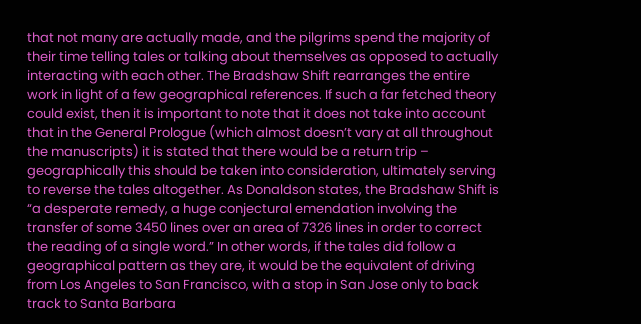that not many are actually made, and the pilgrims spend the majority of their time telling tales or talking about themselves as opposed to actually interacting with each other. The Bradshaw Shift rearranges the entire work in light of a few geographical references. If such a far fetched theory could exist, then it is important to note that it does not take into account that in the General Prologue (which almost doesn’t vary at all throughout the manuscripts) it is stated that there would be a return trip – geographically this should be taken into consideration, ultimately serving to reverse the tales altogether. As Donaldson states, the Bradshaw Shift is “a desperate remedy, a huge conjectural emendation involving the transfer of some 3450 lines over an area of 7326 lines in order to correct the reading of a single word.” In other words, if the tales did follow a geographical pattern as they are, it would be the equivalent of driving from Los Angeles to San Francisco, with a stop in San Jose only to back track to Santa Barbara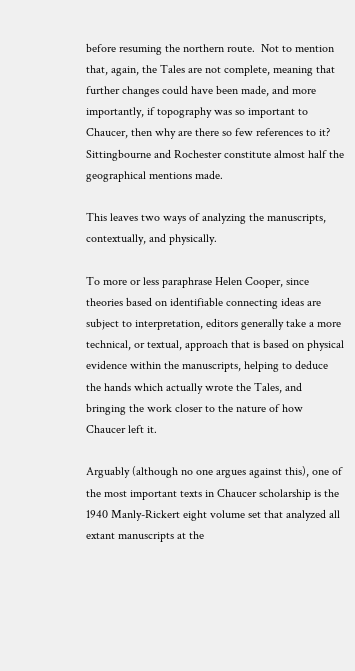before resuming the northern route.  Not to mention that, again, the Tales are not complete, meaning that further changes could have been made, and more importantly, if topography was so important to Chaucer, then why are there so few references to it? Sittingbourne and Rochester constitute almost half the geographical mentions made.

This leaves two ways of analyzing the manuscripts, contextually, and physically.

To more or less paraphrase Helen Cooper, since theories based on identifiable connecting ideas are subject to interpretation, editors generally take a more technical, or textual, approach that is based on physical evidence within the manuscripts, helping to deduce the hands which actually wrote the Tales, and bringing the work closer to the nature of how Chaucer left it.

Arguably (although no one argues against this), one of the most important texts in Chaucer scholarship is the 1940 Manly-Rickert eight volume set that analyzed all extant manuscripts at the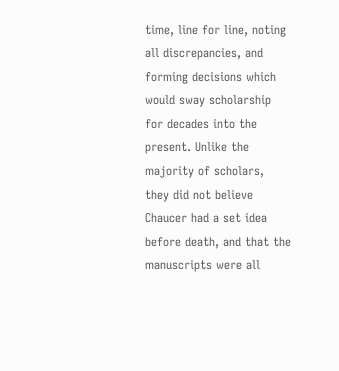time, line for line, noting all discrepancies, and forming decisions which would sway scholarship for decades into the present. Unlike the majority of scholars, they did not believe Chaucer had a set idea before death, and that the manuscripts were all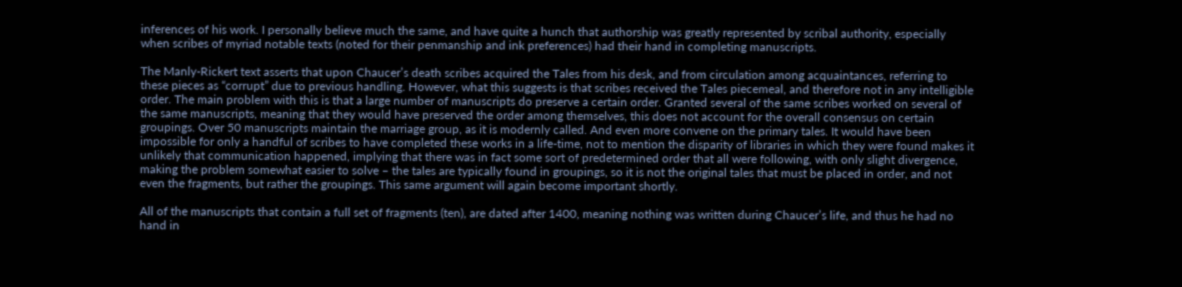inferences of his work. I personally believe much the same, and have quite a hunch that authorship was greatly represented by scribal authority, especially when scribes of myriad notable texts (noted for their penmanship and ink preferences) had their hand in completing manuscripts.

The Manly-Rickert text asserts that upon Chaucer’s death scribes acquired the Tales from his desk, and from circulation among acquaintances, referring to these pieces as “corrupt” due to previous handling. However, what this suggests is that scribes received the Tales piecemeal, and therefore not in any intelligible order. The main problem with this is that a large number of manuscripts do preserve a certain order. Granted several of the same scribes worked on several of the same manuscripts, meaning that they would have preserved the order among themselves, this does not account for the overall consensus on certain groupings. Over 50 manuscripts maintain the marriage group, as it is modernly called. And even more convene on the primary tales. It would have been impossible for only a handful of scribes to have completed these works in a life-time, not to mention the disparity of libraries in which they were found makes it unlikely that communication happened, implying that there was in fact some sort of predetermined order that all were following, with only slight divergence, making the problem somewhat easier to solve – the tales are typically found in groupings, so it is not the original tales that must be placed in order, and not even the fragments, but rather the groupings. This same argument will again become important shortly.

All of the manuscripts that contain a full set of fragments (ten), are dated after 1400, meaning nothing was written during Chaucer’s life, and thus he had no hand in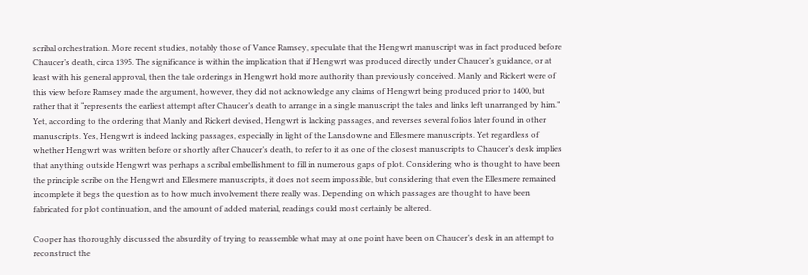scribal orchestration. More recent studies, notably those of Vance Ramsey, speculate that the Hengwrt manuscript was in fact produced before Chaucer’s death, circa 1395. The significance is within the implication that if Hengwrt was produced directly under Chaucer’s guidance, or at least with his general approval, then the tale orderings in Hengwrt hold more authority than previously conceived. Manly and Rickert were of this view before Ramsey made the argument, however, they did not acknowledge any claims of Hengwrt being produced prior to 1400, but rather that it “represents the earliest attempt after Chaucer’s death to arrange in a single manuscript the tales and links left unarranged by him.” Yet, according to the ordering that Manly and Rickert devised, Hengwrt is lacking passages, and reverses several folios later found in other manuscripts. Yes, Hengwrt is indeed lacking passages, especially in light of the Lansdowne and Ellesmere manuscripts. Yet regardless of whether Hengwrt was written before or shortly after Chaucer’s death, to refer to it as one of the closest manuscripts to Chaucer’s desk implies that anything outside Hengwrt was perhaps a scribal embellishment to fill in numerous gaps of plot. Considering who is thought to have been the principle scribe on the Hengwrt and Ellesmere manuscripts, it does not seem impossible, but considering that even the Ellesmere remained incomplete it begs the question as to how much involvement there really was. Depending on which passages are thought to have been fabricated for plot continuation, and the amount of added material, readings could most certainly be altered.

Cooper has thoroughly discussed the absurdity of trying to reassemble what may at one point have been on Chaucer’s desk in an attempt to reconstruct the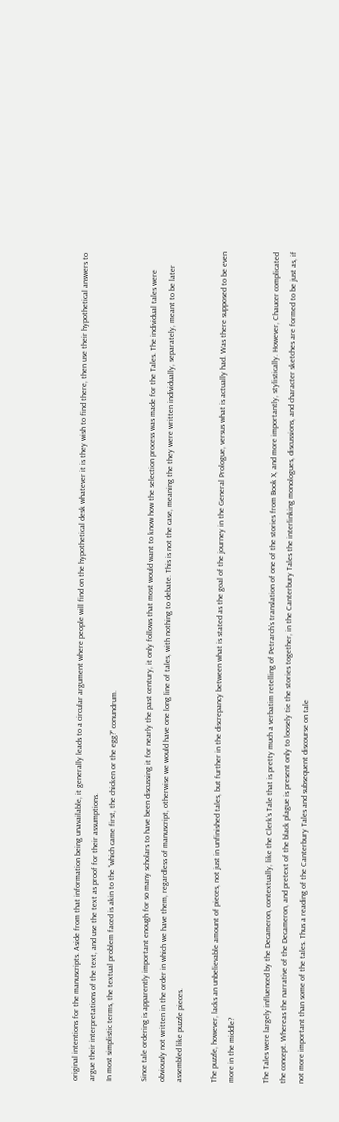original intentions for the manuscripts. Aside from that information being unavailable, it generally leads to a circular argument where people will find on the hypothetical desk whatever it is they wish to find there, then use their hypothetical answers to argue their interpretations of the text, and use the text as proof for their assumptions.
In most simplistic terms, the textual problem faced is akin to the “which came first, the chicken or the egg?” conundrum.

Since tale ordering is apparently important enough for so many scholars to have been discussing it for nearly the past century, it only follows that most would want to know how the selection process was made for the Tales. The individual tales were obviously not written in the order in which we have them, regardless of manuscript, otherwise we would have one long line of tales, with nothing to debate. This is not the case, meaning the they were written individually, separately, meant to be later assembled like puzzle pieces.

The puzzle, however, lacks an unbelievable amount of pieces, not just in unfinished tales, but further in the discrepancy between what is stated as the goal of the journey in the General Prologue, versus what is actually had. Was there supposed to be even more in the middle?

The Tales were largely influenced by the Decameron, contextually, like the Clerk’s Tale that is pretty much a verbatim retelling of Petrarch’s translation of one of the stories from Book X, and more importantly, stylistically. However, Chaucer complicated the concept. Whereas the narrative of the Decameron, and pretext of the black plague is present only to loosely tie the stories together, in the Canterbury Tales the interlinking monologues, discussions, and character sketches are formed to be just as, if not more important than some of the tales. Thus a reading of the Canterbury Tales and subsequent discourse on tale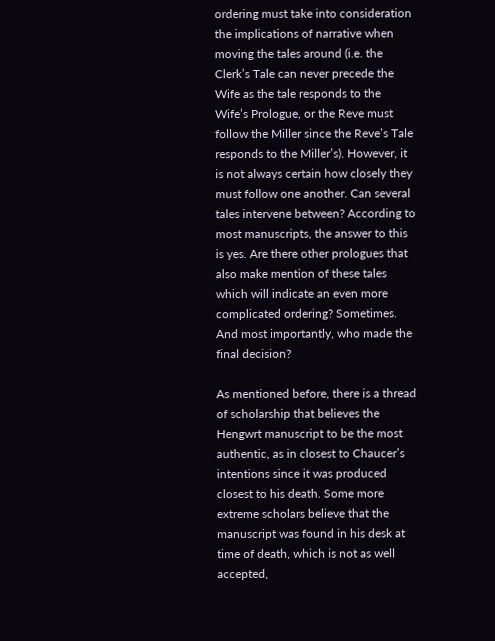ordering must take into consideration the implications of narrative when moving the tales around (i.e. the Clerk’s Tale can never precede the Wife as the tale responds to the Wife’s Prologue, or the Reve must follow the Miller since the Reve’s Tale responds to the Miller’s). However, it is not always certain how closely they must follow one another. Can several tales intervene between? According to most manuscripts, the answer to this is yes. Are there other prologues that also make mention of these tales which will indicate an even more complicated ordering? Sometimes. And most importantly, who made the final decision?

As mentioned before, there is a thread of scholarship that believes the Hengwrt manuscript to be the most authentic, as in closest to Chaucer’s intentions since it was produced closest to his death. Some more extreme scholars believe that the manuscript was found in his desk at time of death, which is not as well accepted,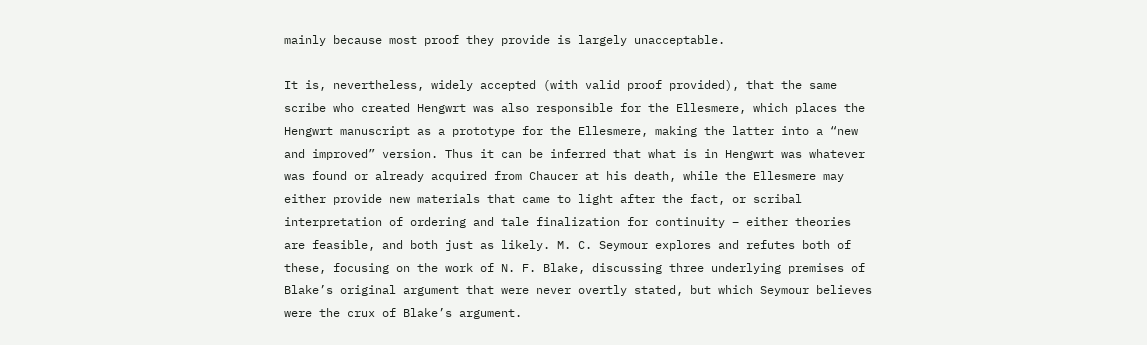mainly because most proof they provide is largely unacceptable.

It is, nevertheless, widely accepted (with valid proof provided), that the same scribe who created Hengwrt was also responsible for the Ellesmere, which places the Hengwrt manuscript as a prototype for the Ellesmere, making the latter into a “new and improved” version. Thus it can be inferred that what is in Hengwrt was whatever was found or already acquired from Chaucer at his death, while the Ellesmere may either provide new materials that came to light after the fact, or scribal interpretation of ordering and tale finalization for continuity – either theories are feasible, and both just as likely. M. C. Seymour explores and refutes both of these, focusing on the work of N. F. Blake, discussing three underlying premises of Blake’s original argument that were never overtly stated, but which Seymour believes were the crux of Blake’s argument.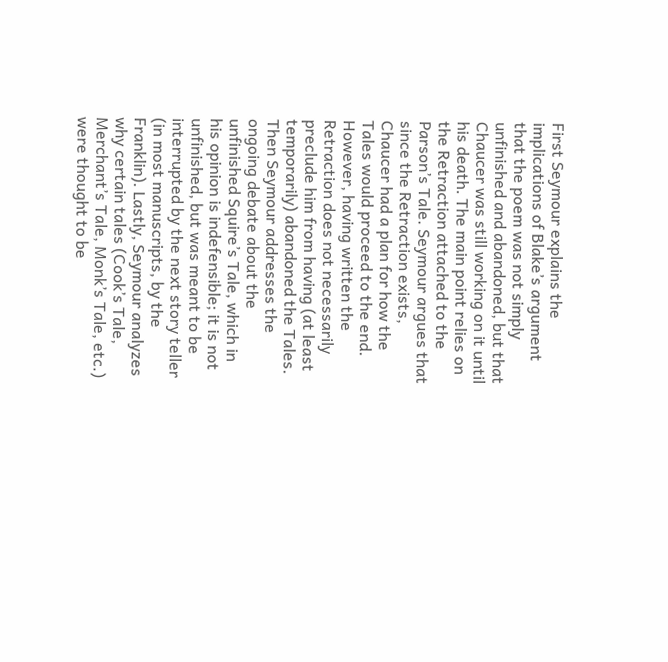First Seymour explains the implications of Blake’s argument that the poem was not simply unfinished and abandoned, but that Chaucer was still working on it until his death. The main point relies on the Retraction attached to the Parson’s Tale. Seymour argues that since the Retraction exists, Chaucer had a plan for how the Tales would proceed to the end. However, having written the Retraction does not necessarily preclude him from having (at least temporarily) abandoned the Tales. Then Seymour addresses the ongoing debate about the unfinished Squire’s Tale, which in his opinion is indefensible; it is not unfinished, but was meant to be interrupted by the next story teller (in most manuscripts, by the Franklin). Lastly, Seymour analyzes why certain tales (Cook’s Tale, Merchant’s Tale, Monk’s Tale, etc.) were thought to be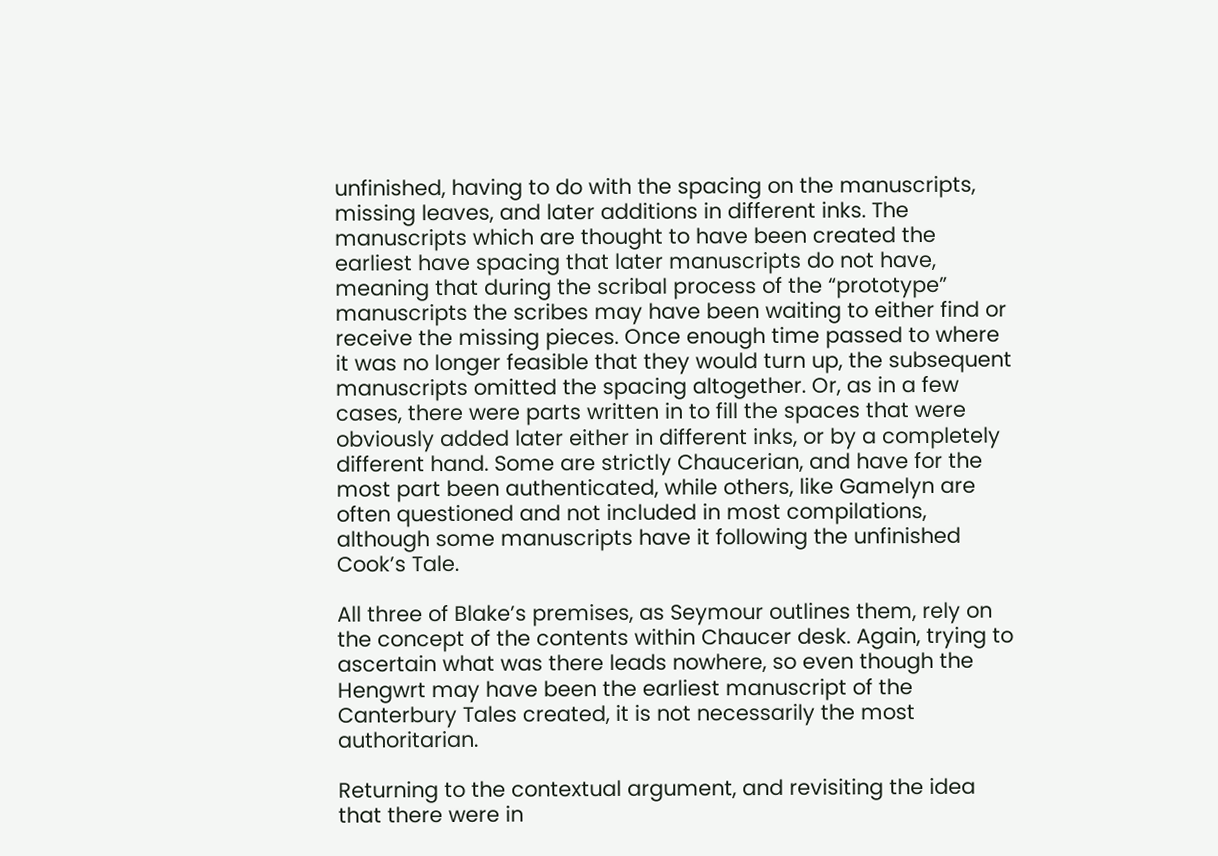unfinished, having to do with the spacing on the manuscripts, missing leaves, and later additions in different inks. The manuscripts which are thought to have been created the earliest have spacing that later manuscripts do not have, meaning that during the scribal process of the “prototype” manuscripts the scribes may have been waiting to either find or receive the missing pieces. Once enough time passed to where it was no longer feasible that they would turn up, the subsequent manuscripts omitted the spacing altogether. Or, as in a few cases, there were parts written in to fill the spaces that were obviously added later either in different inks, or by a completely different hand. Some are strictly Chaucerian, and have for the most part been authenticated, while others, like Gamelyn are often questioned and not included in most compilations, although some manuscripts have it following the unfinished Cook’s Tale.

All three of Blake’s premises, as Seymour outlines them, rely on the concept of the contents within Chaucer desk. Again, trying to ascertain what was there leads nowhere, so even though the Hengwrt may have been the earliest manuscript of the Canterbury Tales created, it is not necessarily the most authoritarian.

Returning to the contextual argument, and revisiting the idea that there were in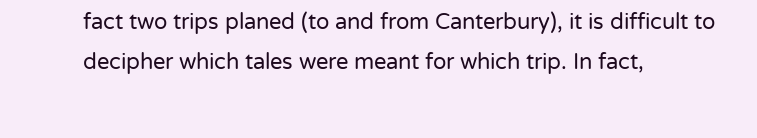fact two trips planed (to and from Canterbury), it is difficult to decipher which tales were meant for which trip. In fact,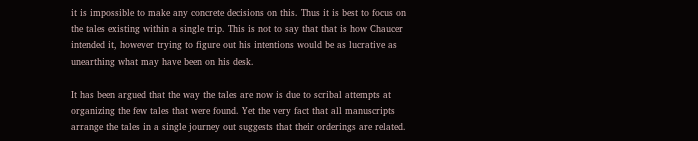it is impossible to make any concrete decisions on this. Thus it is best to focus on the tales existing within a single trip. This is not to say that that is how Chaucer intended it, however trying to figure out his intentions would be as lucrative as unearthing what may have been on his desk.

It has been argued that the way the tales are now is due to scribal attempts at organizing the few tales that were found. Yet the very fact that all manuscripts arrange the tales in a single journey out suggests that their orderings are related.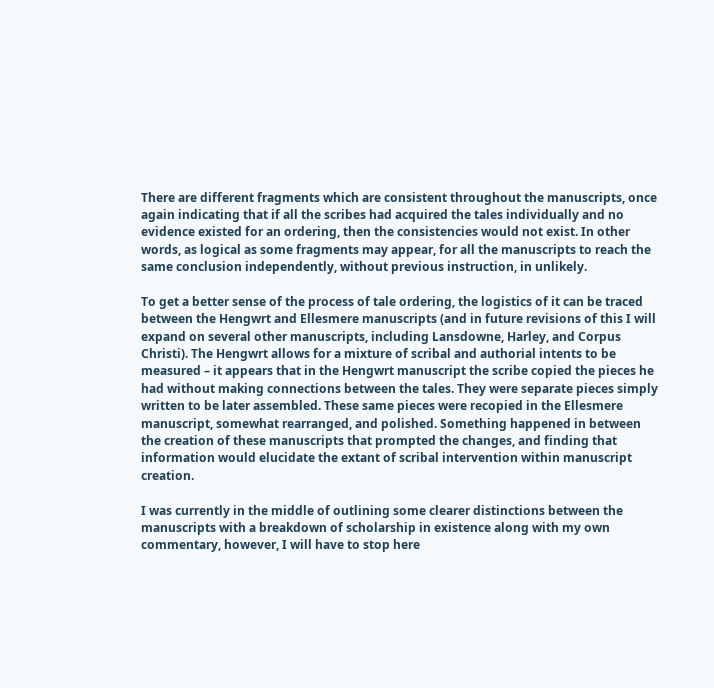There are different fragments which are consistent throughout the manuscripts, once again indicating that if all the scribes had acquired the tales individually and no evidence existed for an ordering, then the consistencies would not exist. In other words, as logical as some fragments may appear, for all the manuscripts to reach the same conclusion independently, without previous instruction, in unlikely.

To get a better sense of the process of tale ordering, the logistics of it can be traced between the Hengwrt and Ellesmere manuscripts (and in future revisions of this I will expand on several other manuscripts, including Lansdowne, Harley, and Corpus Christi). The Hengwrt allows for a mixture of scribal and authorial intents to be measured – it appears that in the Hengwrt manuscript the scribe copied the pieces he had without making connections between the tales. They were separate pieces simply written to be later assembled. These same pieces were recopied in the Ellesmere manuscript, somewhat rearranged, and polished. Something happened in between the creation of these manuscripts that prompted the changes, and finding that information would elucidate the extant of scribal intervention within manuscript creation.

I was currently in the middle of outlining some clearer distinctions between the manuscripts with a breakdown of scholarship in existence along with my own commentary, however, I will have to stop here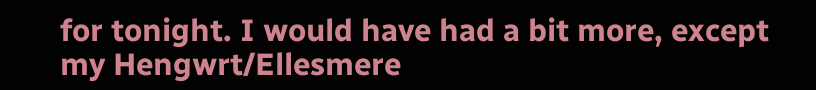for tonight. I would have had a bit more, except my Hengwrt/Ellesmere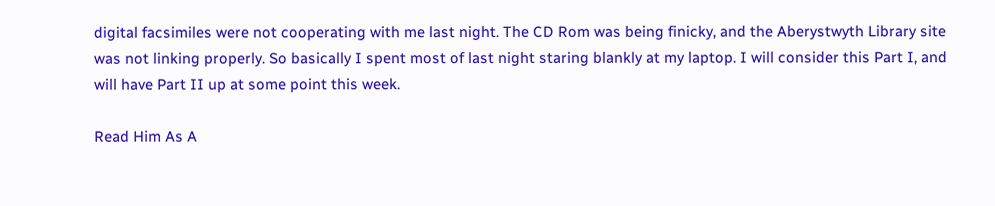digital facsimiles were not cooperating with me last night. The CD Rom was being finicky, and the Aberystwyth Library site was not linking properly. So basically I spent most of last night staring blankly at my laptop. I will consider this Part I, and will have Part II up at some point this week.

Read Him As A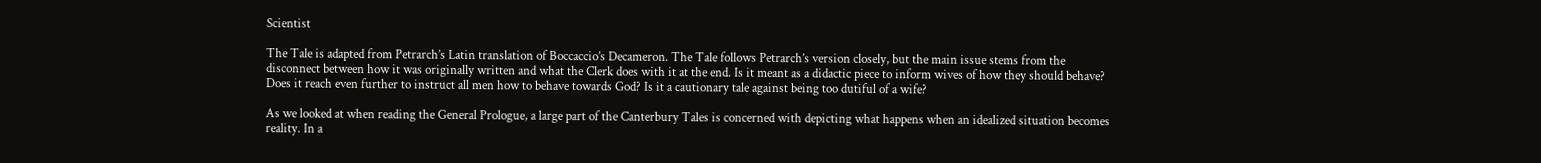Scientist

The Tale is adapted from Petrarch’s Latin translation of Boccaccio’s Decameron. The Tale follows Petrarch’s version closely, but the main issue stems from the disconnect between how it was originally written and what the Clerk does with it at the end. Is it meant as a didactic piece to inform wives of how they should behave? Does it reach even further to instruct all men how to behave towards God? Is it a cautionary tale against being too dutiful of a wife?

As we looked at when reading the General Prologue, a large part of the Canterbury Tales is concerned with depicting what happens when an idealized situation becomes reality. In a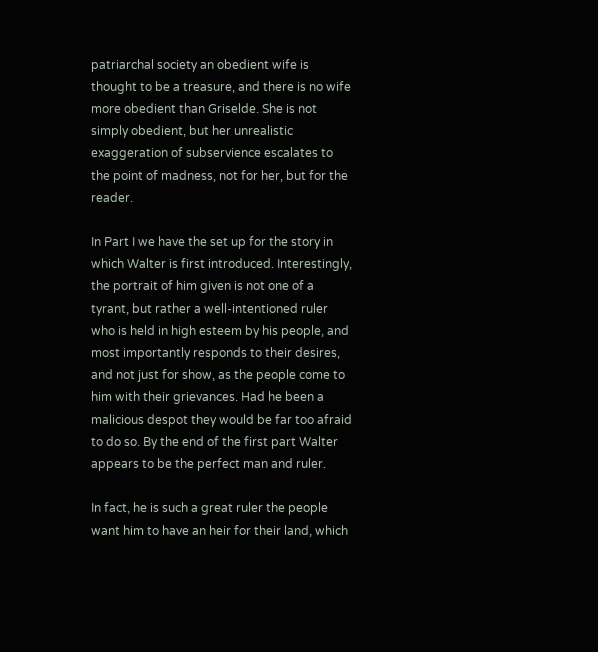patriarchal society an obedient wife is thought to be a treasure, and there is no wife more obedient than Griselde. She is not simply obedient, but her unrealistic exaggeration of subservience escalates to the point of madness, not for her, but for the reader.

In Part I we have the set up for the story in which Walter is first introduced. Interestingly, the portrait of him given is not one of a tyrant, but rather a well-intentioned ruler who is held in high esteem by his people, and most importantly responds to their desires, and not just for show, as the people come to him with their grievances. Had he been a malicious despot they would be far too afraid to do so. By the end of the first part Walter appears to be the perfect man and ruler.

In fact, he is such a great ruler the people want him to have an heir for their land, which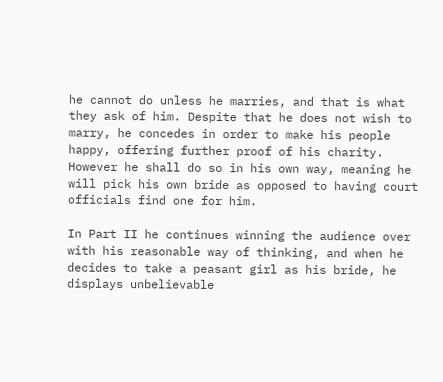he cannot do unless he marries, and that is what they ask of him. Despite that he does not wish to marry, he concedes in order to make his people happy, offering further proof of his charity. However he shall do so in his own way, meaning he will pick his own bride as opposed to having court officials find one for him.

In Part II he continues winning the audience over with his reasonable way of thinking, and when he decides to take a peasant girl as his bride, he displays unbelievable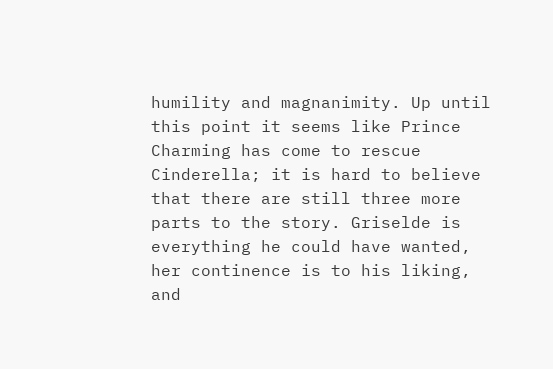humility and magnanimity. Up until this point it seems like Prince Charming has come to rescue Cinderella; it is hard to believe that there are still three more parts to the story. Griselde is everything he could have wanted, her continence is to his liking, and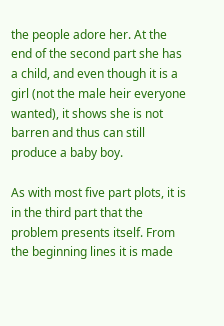the people adore her. At the end of the second part she has a child, and even though it is a girl (not the male heir everyone wanted), it shows she is not barren and thus can still produce a baby boy.

As with most five part plots, it is in the third part that the problem presents itself. From the beginning lines it is made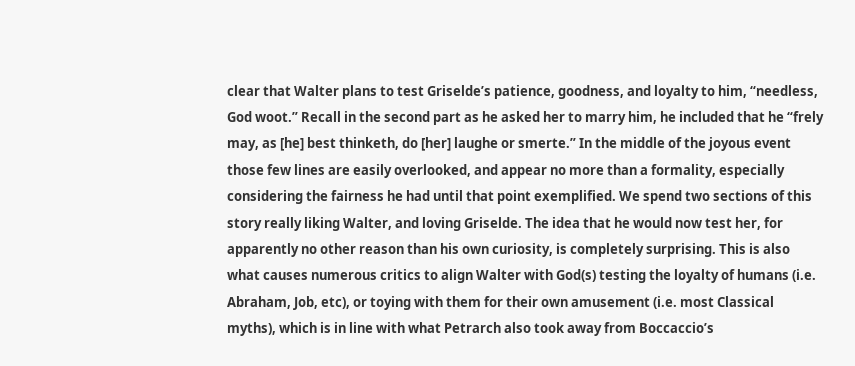clear that Walter plans to test Griselde’s patience, goodness, and loyalty to him, “needless, God woot.” Recall in the second part as he asked her to marry him, he included that he “frely may, as [he] best thinketh, do [her] laughe or smerte.” In the middle of the joyous event those few lines are easily overlooked, and appear no more than a formality, especially considering the fairness he had until that point exemplified. We spend two sections of this story really liking Walter, and loving Griselde. The idea that he would now test her, for apparently no other reason than his own curiosity, is completely surprising. This is also what causes numerous critics to align Walter with God(s) testing the loyalty of humans (i.e. Abraham, Job, etc), or toying with them for their own amusement (i.e. most Classical myths), which is in line with what Petrarch also took away from Boccaccio’s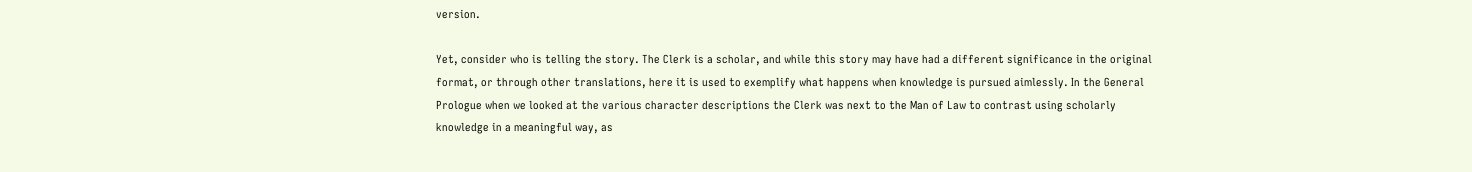version.

Yet, consider who is telling the story. The Clerk is a scholar, and while this story may have had a different significance in the original format, or through other translations, here it is used to exemplify what happens when knowledge is pursued aimlessly. In the General Prologue when we looked at the various character descriptions the Clerk was next to the Man of Law to contrast using scholarly knowledge in a meaningful way, as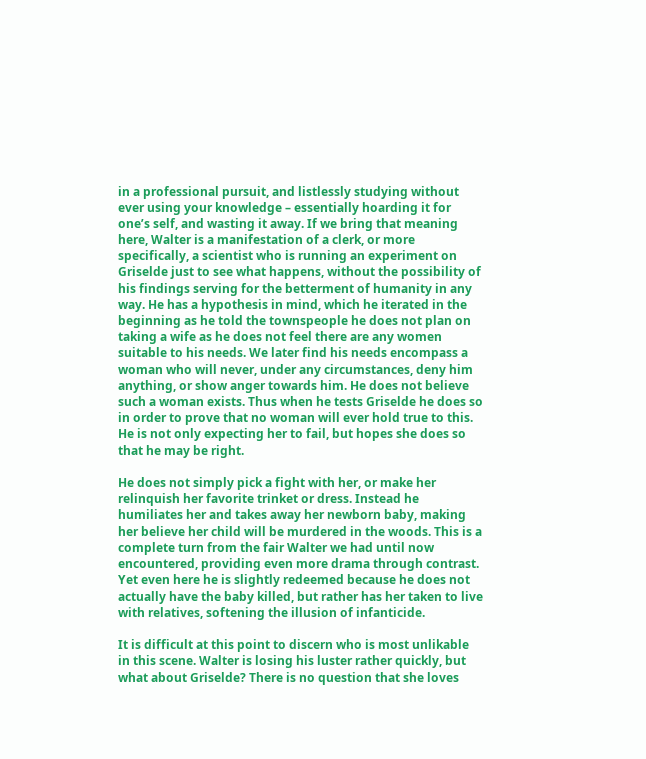in a professional pursuit, and listlessly studying without ever using your knowledge – essentially hoarding it for one’s self, and wasting it away. If we bring that meaning here, Walter is a manifestation of a clerk, or more specifically, a scientist who is running an experiment on Griselde just to see what happens, without the possibility of his findings serving for the betterment of humanity in any way. He has a hypothesis in mind, which he iterated in the beginning as he told the townspeople he does not plan on taking a wife as he does not feel there are any women suitable to his needs. We later find his needs encompass a woman who will never, under any circumstances, deny him anything, or show anger towards him. He does not believe such a woman exists. Thus when he tests Griselde he does so in order to prove that no woman will ever hold true to this. He is not only expecting her to fail, but hopes she does so that he may be right.

He does not simply pick a fight with her, or make her relinquish her favorite trinket or dress. Instead he humiliates her and takes away her newborn baby, making her believe her child will be murdered in the woods. This is a complete turn from the fair Walter we had until now encountered, providing even more drama through contrast. Yet even here he is slightly redeemed because he does not actually have the baby killed, but rather has her taken to live with relatives, softening the illusion of infanticide.

It is difficult at this point to discern who is most unlikable in this scene. Walter is losing his luster rather quickly, but what about Griselde? There is no question that she loves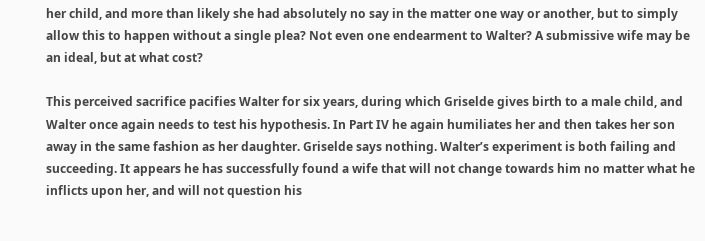her child, and more than likely she had absolutely no say in the matter one way or another, but to simply allow this to happen without a single plea? Not even one endearment to Walter? A submissive wife may be an ideal, but at what cost?

This perceived sacrifice pacifies Walter for six years, during which Griselde gives birth to a male child, and Walter once again needs to test his hypothesis. In Part IV he again humiliates her and then takes her son away in the same fashion as her daughter. Griselde says nothing. Walter’s experiment is both failing and succeeding. It appears he has successfully found a wife that will not change towards him no matter what he inflicts upon her, and will not question his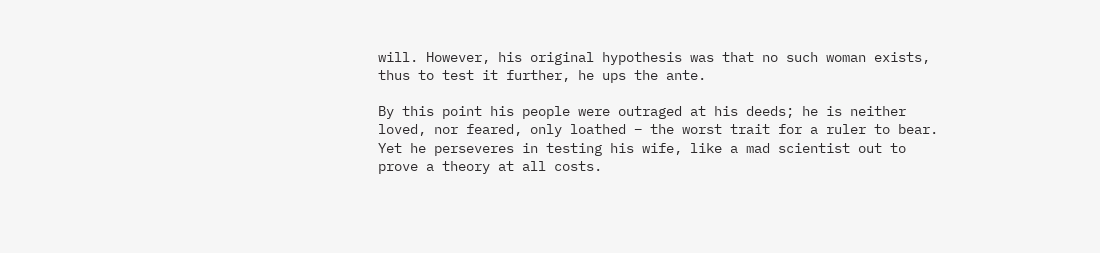will. However, his original hypothesis was that no such woman exists, thus to test it further, he ups the ante.

By this point his people were outraged at his deeds; he is neither loved, nor feared, only loathed – the worst trait for a ruler to bear. Yet he perseveres in testing his wife, like a mad scientist out to prove a theory at all costs.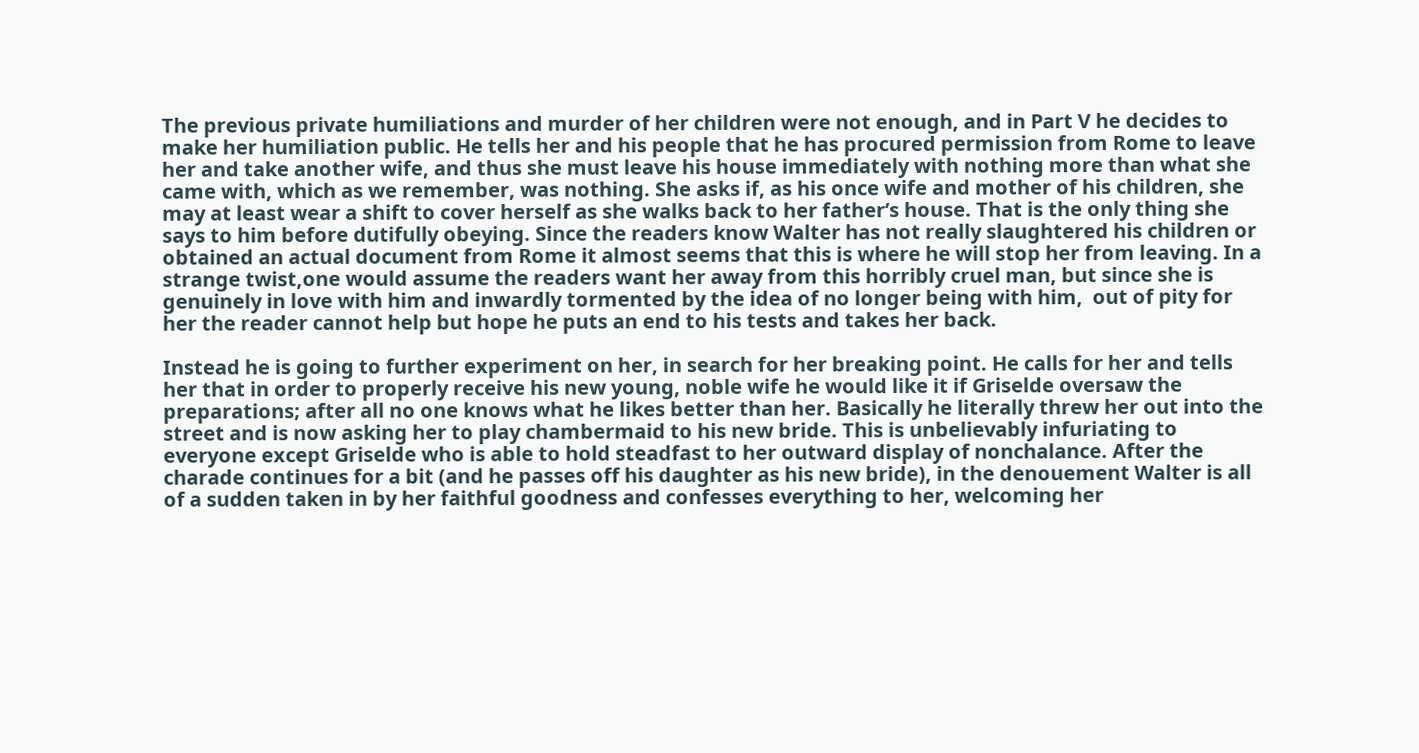The previous private humiliations and murder of her children were not enough, and in Part V he decides to make her humiliation public. He tells her and his people that he has procured permission from Rome to leave her and take another wife, and thus she must leave his house immediately with nothing more than what she came with, which as we remember, was nothing. She asks if, as his once wife and mother of his children, she may at least wear a shift to cover herself as she walks back to her father’s house. That is the only thing she says to him before dutifully obeying. Since the readers know Walter has not really slaughtered his children or obtained an actual document from Rome it almost seems that this is where he will stop her from leaving. In a strange twist,one would assume the readers want her away from this horribly cruel man, but since she is genuinely in love with him and inwardly tormented by the idea of no longer being with him,  out of pity for her the reader cannot help but hope he puts an end to his tests and takes her back.

Instead he is going to further experiment on her, in search for her breaking point. He calls for her and tells her that in order to properly receive his new young, noble wife he would like it if Griselde oversaw the preparations; after all no one knows what he likes better than her. Basically he literally threw her out into the street and is now asking her to play chambermaid to his new bride. This is unbelievably infuriating to everyone except Griselde who is able to hold steadfast to her outward display of nonchalance. After the charade continues for a bit (and he passes off his daughter as his new bride), in the denouement Walter is all of a sudden taken in by her faithful goodness and confesses everything to her, welcoming her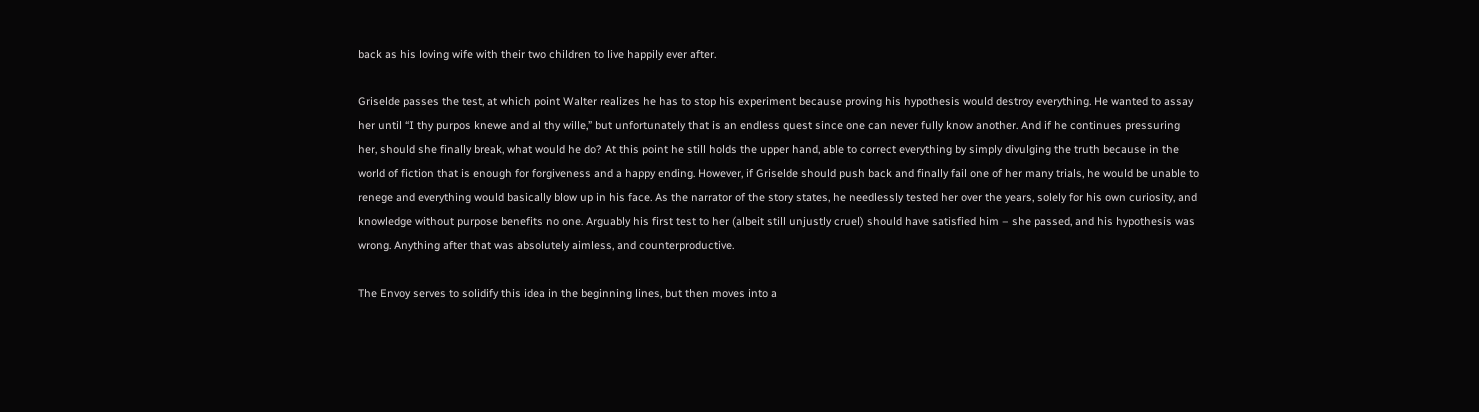back as his loving wife with their two children to live happily ever after.

Griselde passes the test, at which point Walter realizes he has to stop his experiment because proving his hypothesis would destroy everything. He wanted to assay her until “I thy purpos knewe and al thy wille,” but unfortunately that is an endless quest since one can never fully know another. And if he continues pressuring her, should she finally break, what would he do? At this point he still holds the upper hand, able to correct everything by simply divulging the truth because in the world of fiction that is enough for forgiveness and a happy ending. However, if Griselde should push back and finally fail one of her many trials, he would be unable to renege and everything would basically blow up in his face. As the narrator of the story states, he needlessly tested her over the years, solely for his own curiosity, and knowledge without purpose benefits no one. Arguably his first test to her (albeit still unjustly cruel) should have satisfied him – she passed, and his hypothesis was wrong. Anything after that was absolutely aimless, and counterproductive.

The Envoy serves to solidify this idea in the beginning lines, but then moves into a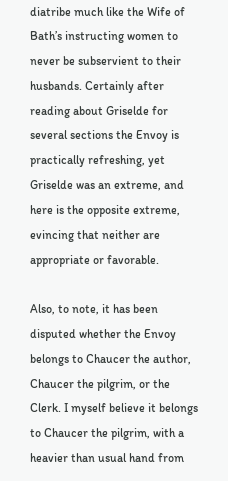diatribe much like the Wife of Bath’s instructing women to never be subservient to their husbands. Certainly after reading about Griselde for several sections the Envoy is practically refreshing, yet Griselde was an extreme, and here is the opposite extreme, evincing that neither are appropriate or favorable.

Also, to note, it has been disputed whether the Envoy belongs to Chaucer the author, Chaucer the pilgrim, or the Clerk. I myself believe it belongs to Chaucer the pilgrim, with a heavier than usual hand from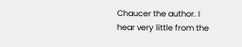Chaucer the author. I hear very little from the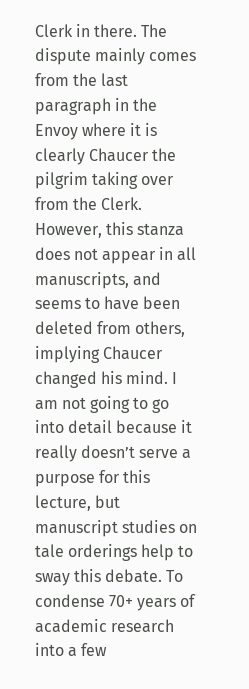Clerk in there. The dispute mainly comes from the last paragraph in the Envoy where it is clearly Chaucer the pilgrim taking over from the Clerk. However, this stanza does not appear in all manuscripts, and seems to have been deleted from others, implying Chaucer changed his mind. I am not going to go into detail because it really doesn’t serve a purpose for this lecture, but manuscript studies on tale orderings help to sway this debate. To condense 70+ years of academic research into a few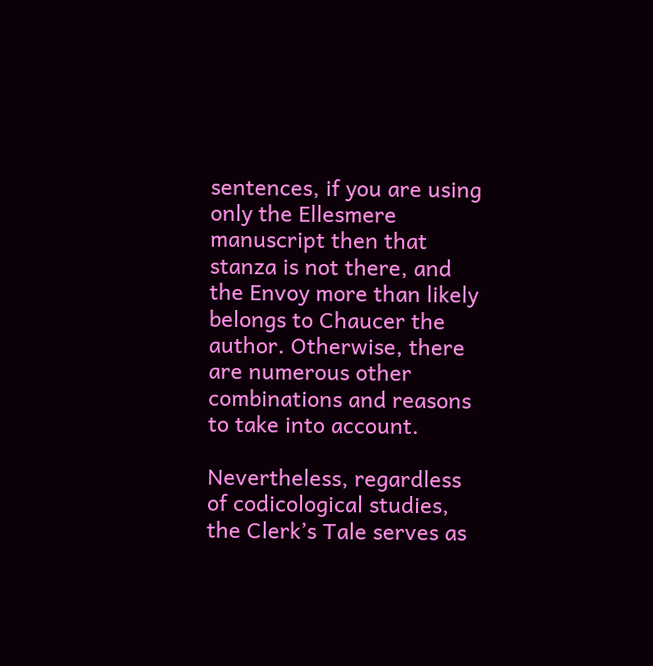sentences, if you are using only the Ellesmere manuscript then that stanza is not there, and the Envoy more than likely belongs to Chaucer the author. Otherwise, there are numerous other combinations and reasons to take into account.

Nevertheless, regardless of codicological studies, the Clerk’s Tale serves as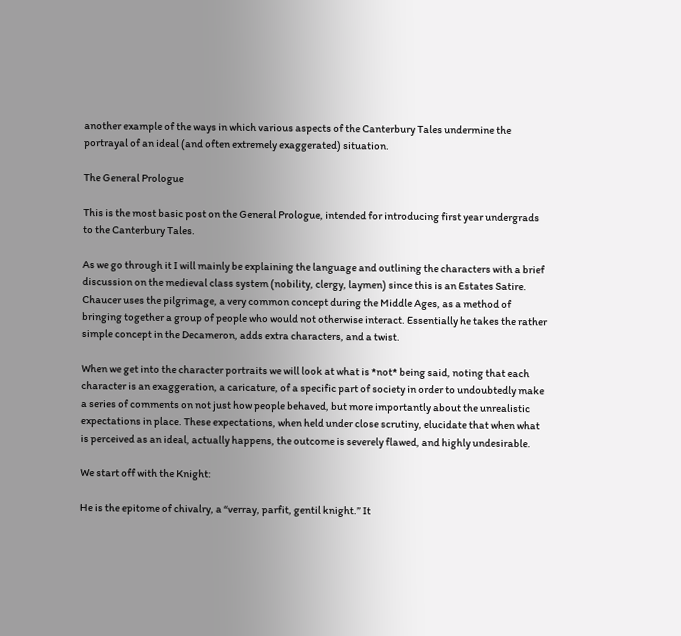another example of the ways in which various aspects of the Canterbury Tales undermine the portrayal of an ideal (and often extremely exaggerated) situation.

The General Prologue

This is the most basic post on the General Prologue, intended for introducing first year undergrads to the Canterbury Tales.

As we go through it I will mainly be explaining the language and outlining the characters with a brief discussion on the medieval class system (nobility, clergy, laymen) since this is an Estates Satire. Chaucer uses the pilgrimage, a very common concept during the Middle Ages, as a method of bringing together a group of people who would not otherwise interact. Essentially he takes the rather simple concept in the Decameron, adds extra characters, and a twist.

When we get into the character portraits we will look at what is *not* being said, noting that each character is an exaggeration, a caricature, of a specific part of society in order to undoubtedly make a series of comments on not just how people behaved, but more importantly about the unrealistic expectations in place. These expectations, when held under close scrutiny, elucidate that when what is perceived as an ideal, actually happens, the outcome is severely flawed, and highly undesirable.

We start off with the Knight:

He is the epitome of chivalry, a “verray, parfit, gentil knight.” It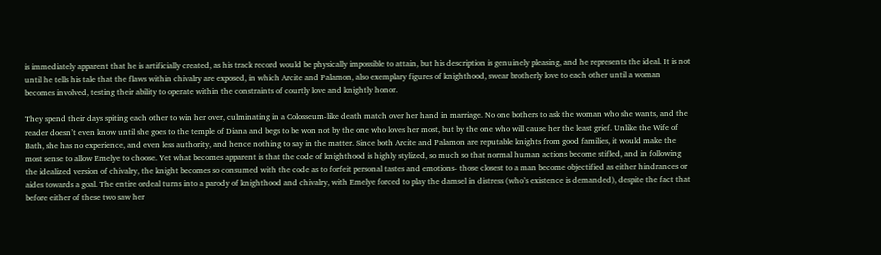is immediately apparent that he is artificially created, as his track record would be physically impossible to attain, but his description is genuinely pleasing, and he represents the ideal. It is not until he tells his tale that the flaws within chivalry are exposed, in which Arcite and Palamon, also exemplary figures of knighthood, swear brotherly love to each other until a woman becomes involved, testing their ability to operate within the constraints of courtly love and knightly honor.

They spend their days spiting each other to win her over, culminating in a Colosseum-like death match over her hand in marriage. No one bothers to ask the woman who she wants, and the reader doesn’t even know until she goes to the temple of Diana and begs to be won not by the one who loves her most, but by the one who will cause her the least grief. Unlike the Wife of Bath, she has no experience, and even less authority, and hence nothing to say in the matter. Since both Arcite and Palamon are reputable knights from good families, it would make the most sense to allow Emelye to choose. Yet what becomes apparent is that the code of knighthood is highly stylized, so much so that normal human actions become stifled, and in following the idealized version of chivalry, the knight becomes so consumed with the code as to forfeit personal tastes and emotions- those closest to a man become objectified as either hindrances or aides towards a goal. The entire ordeal turns into a parody of knighthood and chivalry, with Emelye forced to play the damsel in distress (who’s existence is demanded), despite the fact that before either of these two saw her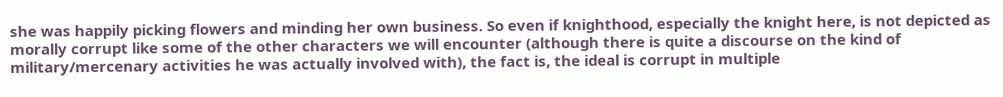she was happily picking flowers and minding her own business. So even if knighthood, especially the knight here, is not depicted as morally corrupt like some of the other characters we will encounter (although there is quite a discourse on the kind of military/mercenary activities he was actually involved with), the fact is, the ideal is corrupt in multiple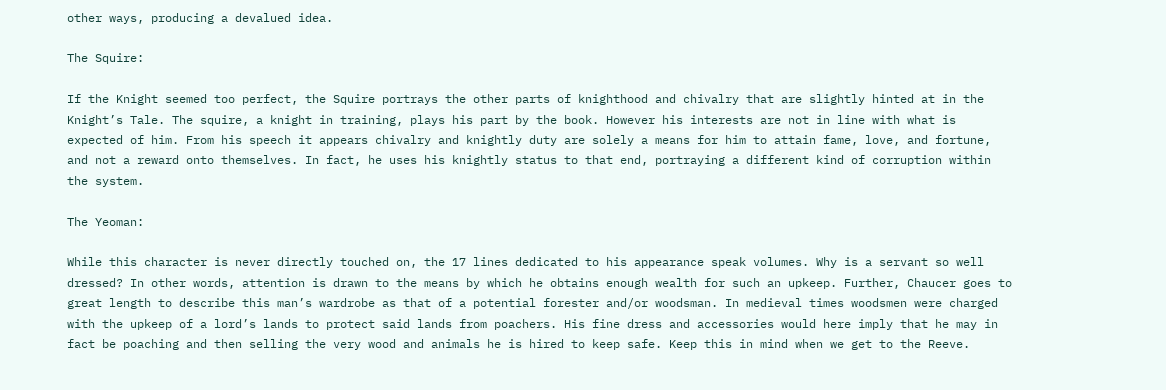other ways, producing a devalued idea.

The Squire:

If the Knight seemed too perfect, the Squire portrays the other parts of knighthood and chivalry that are slightly hinted at in the Knight’s Tale. The squire, a knight in training, plays his part by the book. However his interests are not in line with what is expected of him. From his speech it appears chivalry and knightly duty are solely a means for him to attain fame, love, and fortune, and not a reward onto themselves. In fact, he uses his knightly status to that end, portraying a different kind of corruption within the system.

The Yeoman:

While this character is never directly touched on, the 17 lines dedicated to his appearance speak volumes. Why is a servant so well dressed? In other words, attention is drawn to the means by which he obtains enough wealth for such an upkeep. Further, Chaucer goes to great length to describe this man’s wardrobe as that of a potential forester and/or woodsman. In medieval times woodsmen were charged with the upkeep of a lord’s lands to protect said lands from poachers. His fine dress and accessories would here imply that he may in fact be poaching and then selling the very wood and animals he is hired to keep safe. Keep this in mind when we get to the Reeve.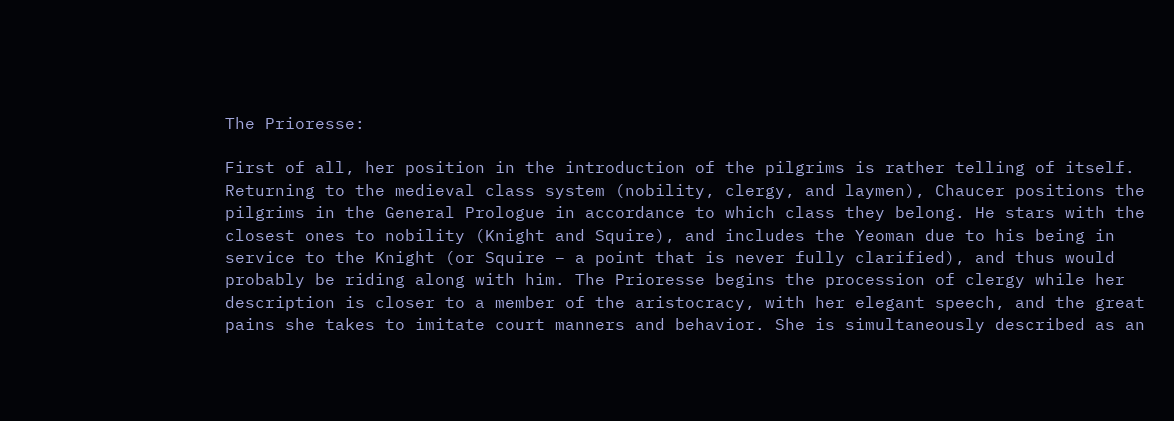The Prioresse:

First of all, her position in the introduction of the pilgrims is rather telling of itself. Returning to the medieval class system (nobility, clergy, and laymen), Chaucer positions the pilgrims in the General Prologue in accordance to which class they belong. He stars with the closest ones to nobility (Knight and Squire), and includes the Yeoman due to his being in service to the Knight (or Squire – a point that is never fully clarified), and thus would probably be riding along with him. The Prioresse begins the procession of clergy while her description is closer to a member of the aristocracy, with her elegant speech, and the great pains she takes to imitate court manners and behavior. She is simultaneously described as an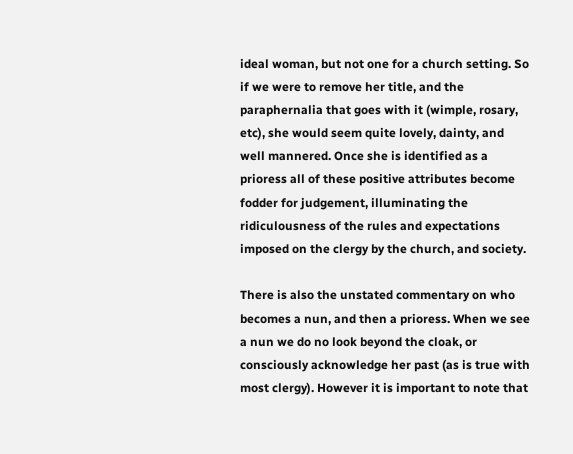ideal woman, but not one for a church setting. So if we were to remove her title, and the paraphernalia that goes with it (wimple, rosary, etc), she would seem quite lovely, dainty, and well mannered. Once she is identified as a prioress all of these positive attributes become fodder for judgement, illuminating the ridiculousness of the rules and expectations imposed on the clergy by the church, and society.

There is also the unstated commentary on who becomes a nun, and then a prioress. When we see a nun we do no look beyond the cloak, or consciously acknowledge her past (as is true with most clergy). However it is important to note that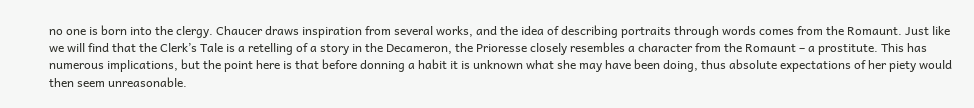no one is born into the clergy. Chaucer draws inspiration from several works, and the idea of describing portraits through words comes from the Romaunt. Just like we will find that the Clerk’s Tale is a retelling of a story in the Decameron, the Prioresse closely resembles a character from the Romaunt – a prostitute. This has numerous implications, but the point here is that before donning a habit it is unknown what she may have been doing, thus absolute expectations of her piety would then seem unreasonable.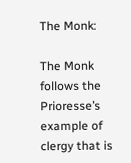The Monk:

The Monk follows the Prioresse’s example of clergy that is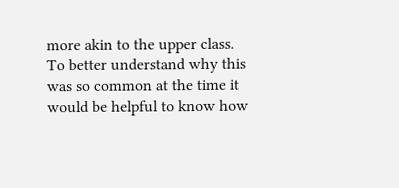more akin to the upper class. To better understand why this was so common at the time it would be helpful to know how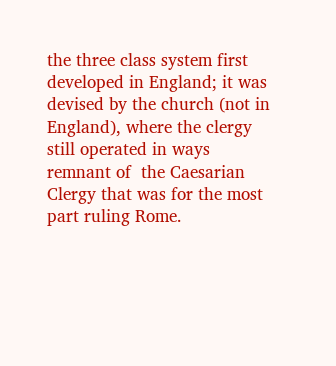the three class system first developed in England; it was devised by the church (not in England), where the clergy still operated in ways remnant of  the Caesarian Clergy that was for the most part ruling Rome.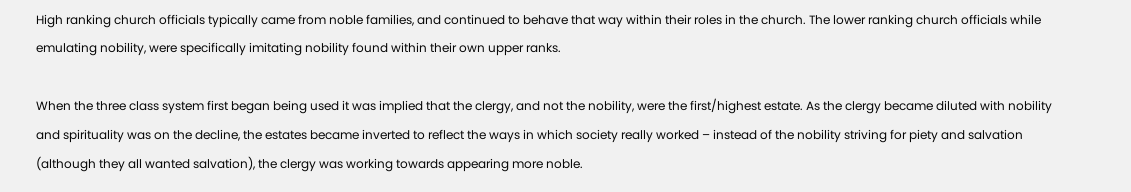High ranking church officials typically came from noble families, and continued to behave that way within their roles in the church. The lower ranking church officials while emulating nobility, were specifically imitating nobility found within their own upper ranks.

When the three class system first began being used it was implied that the clergy, and not the nobility, were the first/highest estate. As the clergy became diluted with nobility and spirituality was on the decline, the estates became inverted to reflect the ways in which society really worked – instead of the nobility striving for piety and salvation (although they all wanted salvation), the clergy was working towards appearing more noble.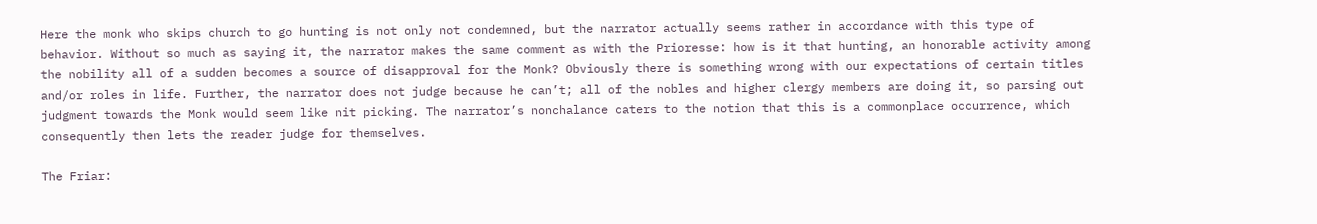Here the monk who skips church to go hunting is not only not condemned, but the narrator actually seems rather in accordance with this type of behavior. Without so much as saying it, the narrator makes the same comment as with the Prioresse: how is it that hunting, an honorable activity among the nobility all of a sudden becomes a source of disapproval for the Monk? Obviously there is something wrong with our expectations of certain titles and/or roles in life. Further, the narrator does not judge because he can’t; all of the nobles and higher clergy members are doing it, so parsing out judgment towards the Monk would seem like nit picking. The narrator’s nonchalance caters to the notion that this is a commonplace occurrence, which consequently then lets the reader judge for themselves.

The Friar: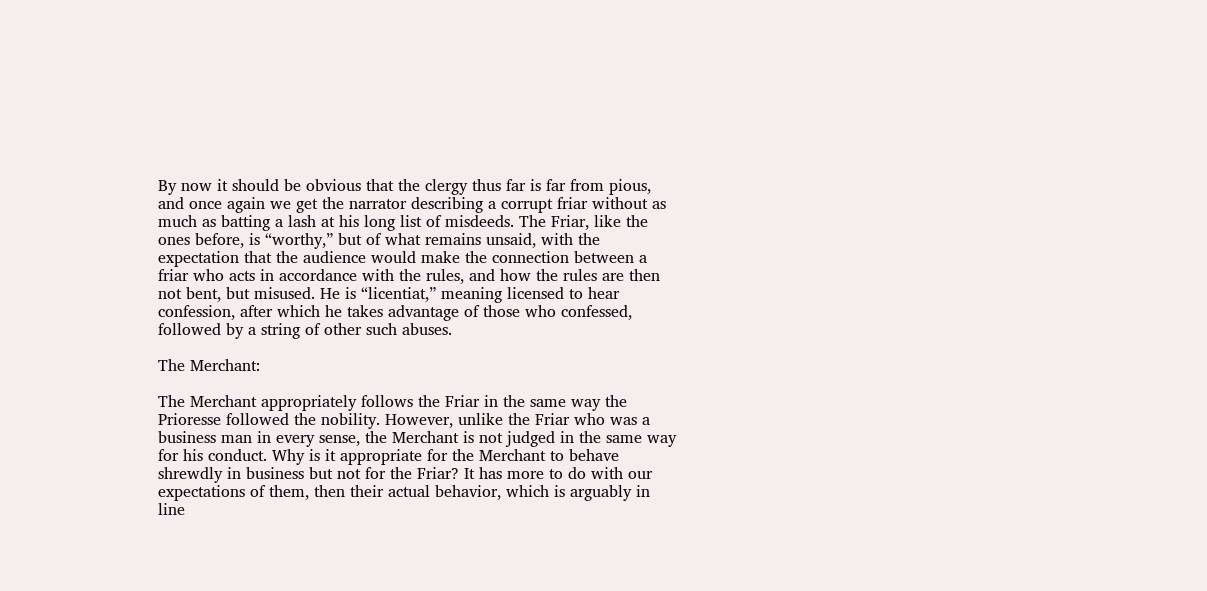By now it should be obvious that the clergy thus far is far from pious, and once again we get the narrator describing a corrupt friar without as much as batting a lash at his long list of misdeeds. The Friar, like the ones before, is “worthy,” but of what remains unsaid, with the expectation that the audience would make the connection between a friar who acts in accordance with the rules, and how the rules are then not bent, but misused. He is “licentiat,” meaning licensed to hear confession, after which he takes advantage of those who confessed, followed by a string of other such abuses.

The Merchant:

The Merchant appropriately follows the Friar in the same way the Prioresse followed the nobility. However, unlike the Friar who was a business man in every sense, the Merchant is not judged in the same way for his conduct. Why is it appropriate for the Merchant to behave shrewdly in business but not for the Friar? It has more to do with our expectations of them, then their actual behavior, which is arguably in line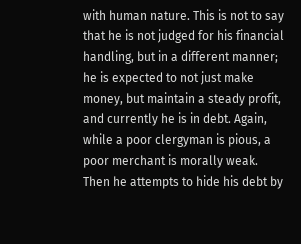with human nature. This is not to say that he is not judged for his financial handling, but in a different manner; he is expected to not just make money, but maintain a steady profit, and currently he is in debt. Again, while a poor clergyman is pious, a poor merchant is morally weak. Then he attempts to hide his debt by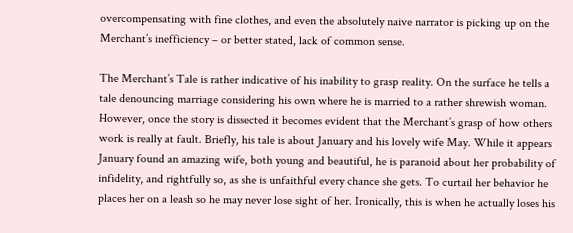overcompensating with fine clothes, and even the absolutely naive narrator is picking up on the Merchant’s inefficiency – or better stated, lack of common sense.

The Merchant’s Tale is rather indicative of his inability to grasp reality. On the surface he tells a tale denouncing marriage considering his own where he is married to a rather shrewish woman. However, once the story is dissected it becomes evident that the Merchant’s grasp of how others work is really at fault. Briefly, his tale is about January and his lovely wife May. While it appears January found an amazing wife, both young and beautiful, he is paranoid about her probability of infidelity, and rightfully so, as she is unfaithful every chance she gets. To curtail her behavior he places her on a leash so he may never lose sight of her. Ironically, this is when he actually loses his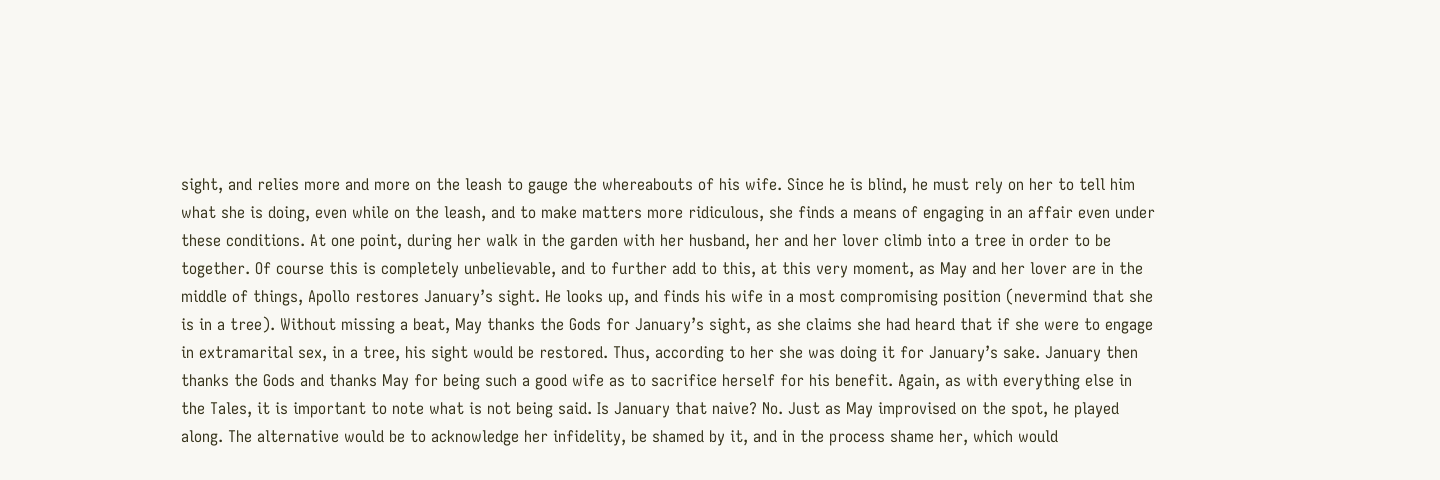sight, and relies more and more on the leash to gauge the whereabouts of his wife. Since he is blind, he must rely on her to tell him what she is doing, even while on the leash, and to make matters more ridiculous, she finds a means of engaging in an affair even under these conditions. At one point, during her walk in the garden with her husband, her and her lover climb into a tree in order to be together. Of course this is completely unbelievable, and to further add to this, at this very moment, as May and her lover are in the middle of things, Apollo restores January’s sight. He looks up, and finds his wife in a most compromising position (nevermind that she is in a tree). Without missing a beat, May thanks the Gods for January’s sight, as she claims she had heard that if she were to engage in extramarital sex, in a tree, his sight would be restored. Thus, according to her she was doing it for January’s sake. January then thanks the Gods and thanks May for being such a good wife as to sacrifice herself for his benefit. Again, as with everything else in the Tales, it is important to note what is not being said. Is January that naive? No. Just as May improvised on the spot, he played along. The alternative would be to acknowledge her infidelity, be shamed by it, and in the process shame her, which would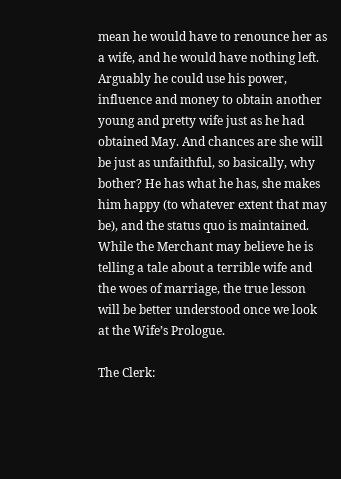mean he would have to renounce her as a wife, and he would have nothing left. Arguably he could use his power, influence and money to obtain another young and pretty wife just as he had obtained May. And chances are she will be just as unfaithful, so basically, why bother? He has what he has, she makes him happy (to whatever extent that may be), and the status quo is maintained. While the Merchant may believe he is telling a tale about a terrible wife and the woes of marriage, the true lesson will be better understood once we look at the Wife’s Prologue.

The Clerk: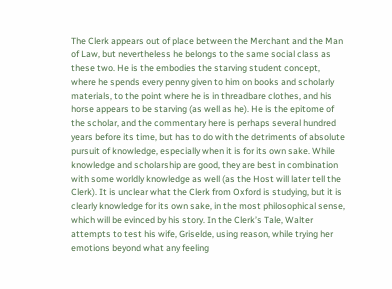The Clerk appears out of place between the Merchant and the Man of Law, but nevertheless he belongs to the same social class as these two. He is the embodies the starving student concept, where he spends every penny given to him on books and scholarly materials, to the point where he is in threadbare clothes, and his horse appears to be starving (as well as he). He is the epitome of the scholar, and the commentary here is perhaps several hundred years before its time, but has to do with the detriments of absolute pursuit of knowledge, especially when it is for its own sake. While knowledge and scholarship are good, they are best in combination with some worldly knowledge as well (as the Host will later tell the Clerk). It is unclear what the Clerk from Oxford is studying, but it is clearly knowledge for its own sake, in the most philosophical sense, which will be evinced by his story. In the Clerk’s Tale, Walter attempts to test his wife, Griselde, using reason, while trying her emotions beyond what any feeling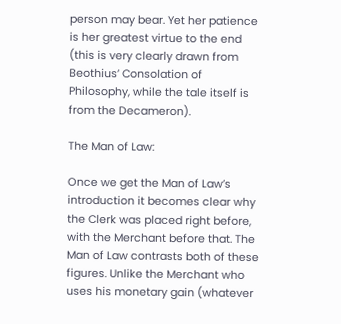person may bear. Yet her patience is her greatest virtue to the end (this is very clearly drawn from Beothius’ Consolation of Philosophy, while the tale itself is from the Decameron).

The Man of Law:

Once we get the Man of Law’s introduction it becomes clear why the Clerk was placed right before, with the Merchant before that. The Man of Law contrasts both of these figures. Unlike the Merchant who uses his monetary gain (whatever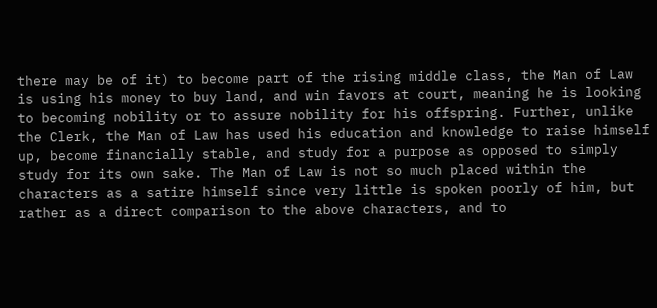there may be of it) to become part of the rising middle class, the Man of Law is using his money to buy land, and win favors at court, meaning he is looking to becoming nobility or to assure nobility for his offspring. Further, unlike the Clerk, the Man of Law has used his education and knowledge to raise himself up, become financially stable, and study for a purpose as opposed to simply study for its own sake. The Man of Law is not so much placed within the characters as a satire himself since very little is spoken poorly of him, but rather as a direct comparison to the above characters, and to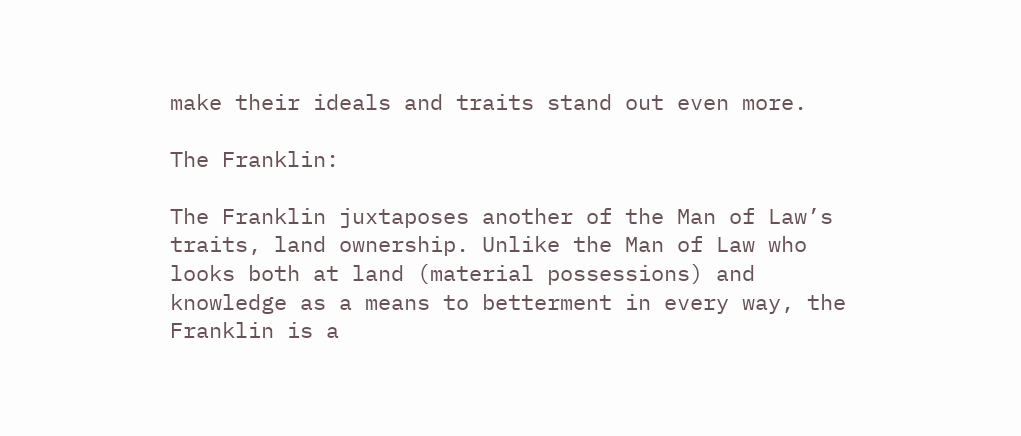make their ideals and traits stand out even more.

The Franklin:

The Franklin juxtaposes another of the Man of Law’s traits, land ownership. Unlike the Man of Law who looks both at land (material possessions) and knowledge as a means to betterment in every way, the Franklin is a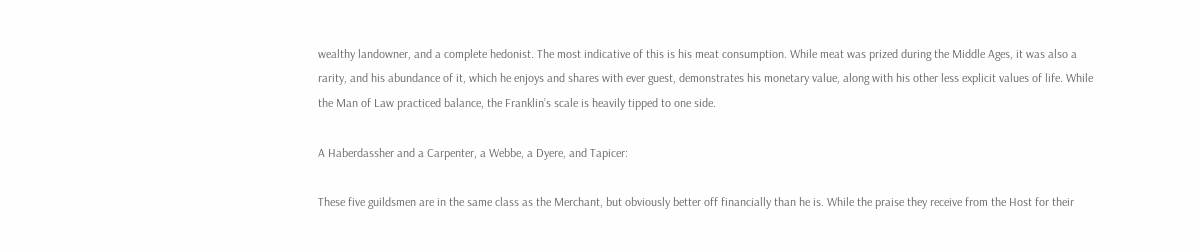wealthy landowner, and a complete hedonist. The most indicative of this is his meat consumption. While meat was prized during the Middle Ages, it was also a rarity, and his abundance of it, which he enjoys and shares with ever guest, demonstrates his monetary value, along with his other less explicit values of life. While the Man of Law practiced balance, the Franklin’s scale is heavily tipped to one side.

A Haberdassher and a Carpenter, a Webbe, a Dyere, and Tapicer:

These five guildsmen are in the same class as the Merchant, but obviously better off financially than he is. While the praise they receive from the Host for their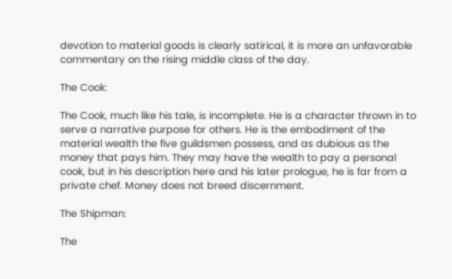devotion to material goods is clearly satirical, it is more an unfavorable commentary on the rising middle class of the day.

The Cook:

The Cook, much like his tale, is incomplete. He is a character thrown in to serve a narrative purpose for others. He is the embodiment of the material wealth the five guildsmen possess, and as dubious as the money that pays him. They may have the wealth to pay a personal cook, but in his description here and his later prologue, he is far from a private chef. Money does not breed discernment.

The Shipman:

The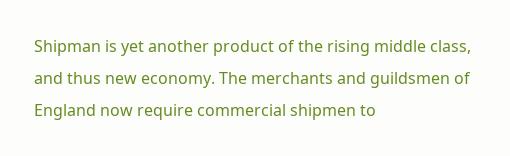Shipman is yet another product of the rising middle class, and thus new economy. The merchants and guildsmen of England now require commercial shipmen to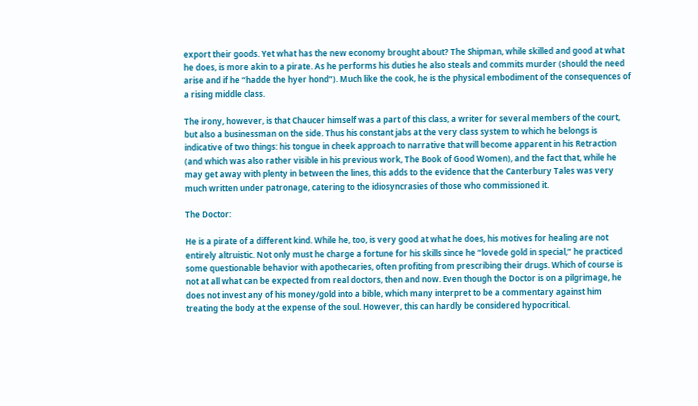export their goods. Yet what has the new economy brought about? The Shipman, while skilled and good at what he does, is more akin to a pirate. As he performs his duties he also steals and commits murder (should the need arise and if he “hadde the hyer hond”). Much like the cook, he is the physical embodiment of the consequences of a rising middle class.

The irony, however, is that Chaucer himself was a part of this class, a writer for several members of the court, but also a businessman on the side. Thus his constant jabs at the very class system to which he belongs is indicative of two things: his tongue in cheek approach to narrative that will become apparent in his Retraction (and which was also rather visible in his previous work, The Book of Good Women), and the fact that, while he may get away with plenty in between the lines, this adds to the evidence that the Canterbury Tales was very much written under patronage, catering to the idiosyncrasies of those who commissioned it.

The Doctor:

He is a pirate of a different kind. While he, too, is very good at what he does, his motives for healing are not entirely altruistic. Not only must he charge a fortune for his skills since he “lovede gold in special,” he practiced some questionable behavior with apothecaries, often profiting from prescribing their drugs. Which of course is not at all what can be expected from real doctors, then and now. Even though the Doctor is on a pilgrimage, he does not invest any of his money/gold into a bible, which many interpret to be a commentary against him treating the body at the expense of the soul. However, this can hardly be considered hypocritical.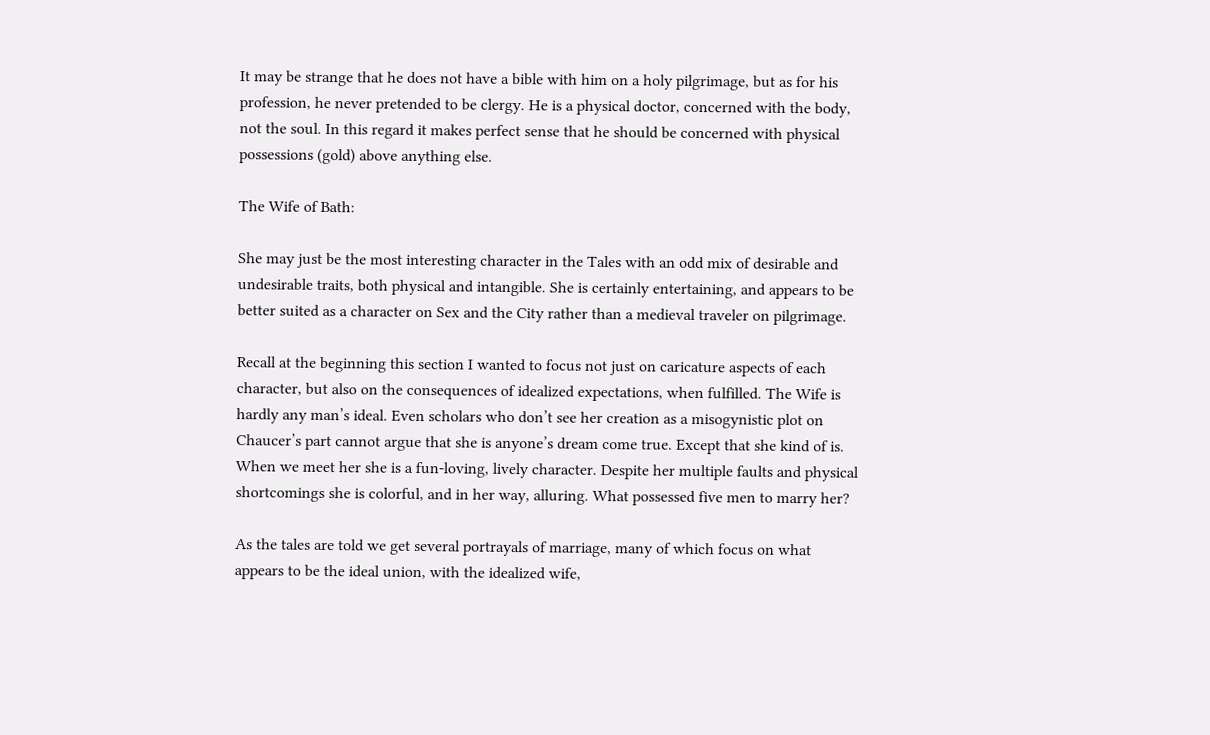It may be strange that he does not have a bible with him on a holy pilgrimage, but as for his profession, he never pretended to be clergy. He is a physical doctor, concerned with the body, not the soul. In this regard it makes perfect sense that he should be concerned with physical possessions (gold) above anything else.

The Wife of Bath:

She may just be the most interesting character in the Tales with an odd mix of desirable and undesirable traits, both physical and intangible. She is certainly entertaining, and appears to be better suited as a character on Sex and the City rather than a medieval traveler on pilgrimage.

Recall at the beginning this section I wanted to focus not just on caricature aspects of each character, but also on the consequences of idealized expectations, when fulfilled. The Wife is hardly any man’s ideal. Even scholars who don’t see her creation as a misogynistic plot on Chaucer’s part cannot argue that she is anyone’s dream come true. Except that she kind of is. When we meet her she is a fun-loving, lively character. Despite her multiple faults and physical shortcomings she is colorful, and in her way, alluring. What possessed five men to marry her?

As the tales are told we get several portrayals of marriage, many of which focus on what appears to be the ideal union, with the idealized wife,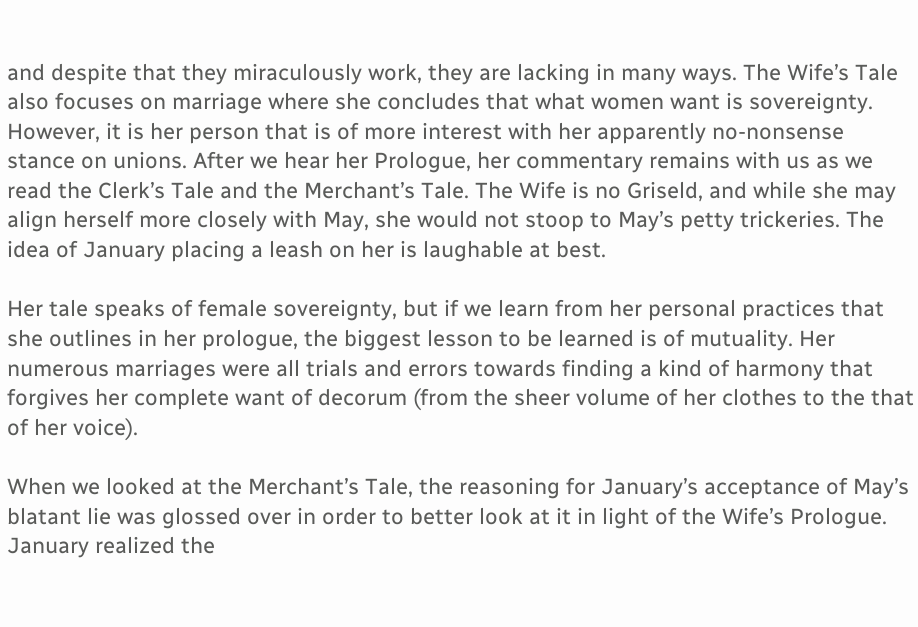and despite that they miraculously work, they are lacking in many ways. The Wife’s Tale also focuses on marriage where she concludes that what women want is sovereignty. However, it is her person that is of more interest with her apparently no-nonsense stance on unions. After we hear her Prologue, her commentary remains with us as we read the Clerk’s Tale and the Merchant’s Tale. The Wife is no Griseld, and while she may align herself more closely with May, she would not stoop to May’s petty trickeries. The idea of January placing a leash on her is laughable at best.

Her tale speaks of female sovereignty, but if we learn from her personal practices that she outlines in her prologue, the biggest lesson to be learned is of mutuality. Her numerous marriages were all trials and errors towards finding a kind of harmony that forgives her complete want of decorum (from the sheer volume of her clothes to the that of her voice).

When we looked at the Merchant’s Tale, the reasoning for January’s acceptance of May’s blatant lie was glossed over in order to better look at it in light of the Wife’s Prologue. January realized the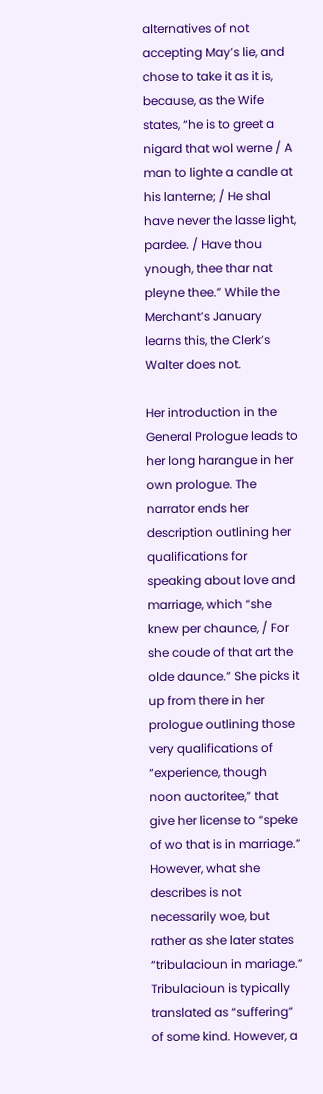alternatives of not accepting May’s lie, and chose to take it as it is, because, as the Wife states, “he is to greet a nigard that wol werne / A man to lighte a candle at his lanterne; / He shal have never the lasse light, pardee. / Have thou ynough, thee thar nat pleyne thee.” While the Merchant’s January learns this, the Clerk’s Walter does not.

Her introduction in the General Prologue leads to her long harangue in her own prologue. The narrator ends her description outlining her qualifications for speaking about love and marriage, which “she knew per chaunce, / For she coude of that art the olde daunce.” She picks it up from there in her prologue outlining those very qualifications of “experience, though noon auctoritee,” that give her license to “speke of wo that is in marriage.” However, what she describes is not necessarily woe, but rather as she later states “tribulacioun in mariage.” Tribulacioun is typically translated as “suffering” of some kind. However, a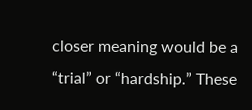closer meaning would be a “trial” or “hardship.” These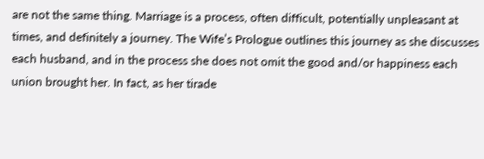are not the same thing. Marriage is a process, often difficult, potentially unpleasant at times, and definitely a journey. The Wife’s Prologue outlines this journey as she discusses each husband, and in the process she does not omit the good and/or happiness each union brought her. In fact, as her tirade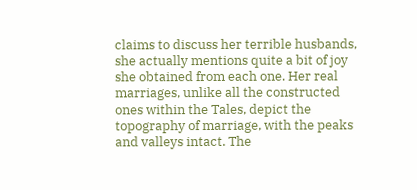claims to discuss her terrible husbands, she actually mentions quite a bit of joy she obtained from each one. Her real marriages, unlike all the constructed ones within the Tales, depict the topography of marriage, with the peaks and valleys intact. The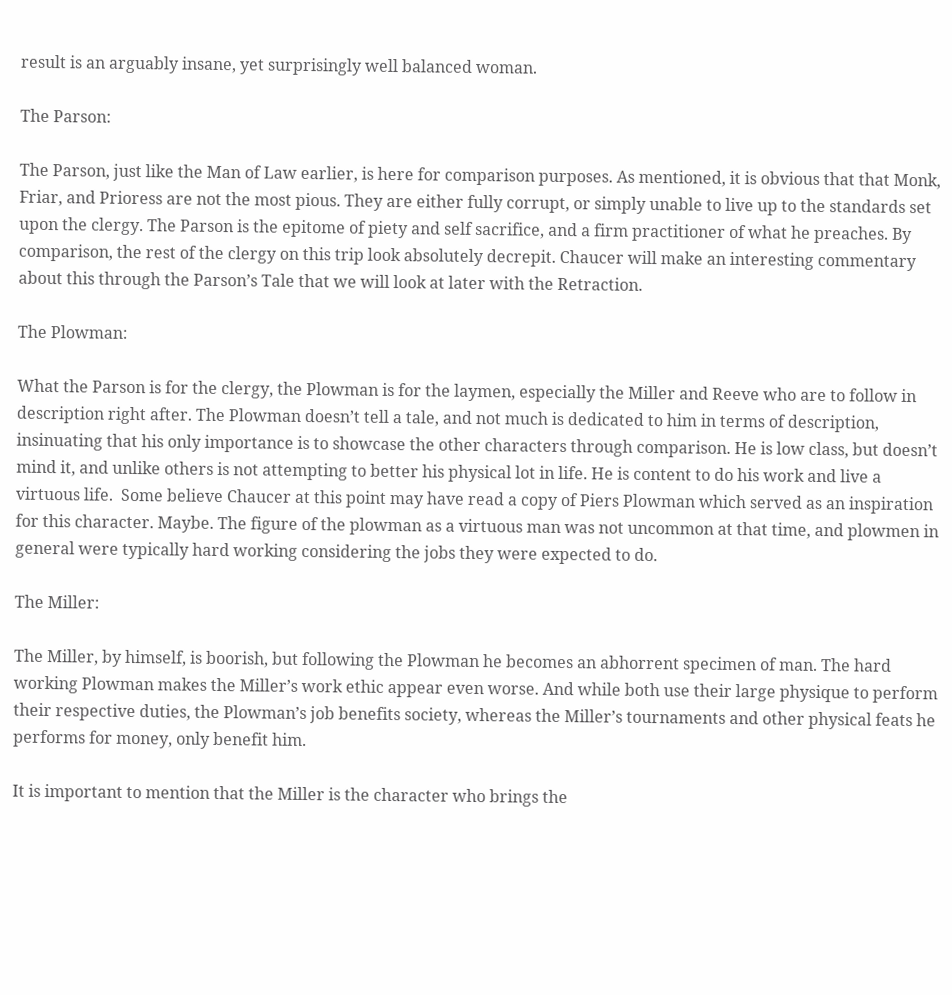result is an arguably insane, yet surprisingly well balanced woman.

The Parson:

The Parson, just like the Man of Law earlier, is here for comparison purposes. As mentioned, it is obvious that that Monk, Friar, and Prioress are not the most pious. They are either fully corrupt, or simply unable to live up to the standards set upon the clergy. The Parson is the epitome of piety and self sacrifice, and a firm practitioner of what he preaches. By comparison, the rest of the clergy on this trip look absolutely decrepit. Chaucer will make an interesting commentary about this through the Parson’s Tale that we will look at later with the Retraction.

The Plowman:

What the Parson is for the clergy, the Plowman is for the laymen, especially the Miller and Reeve who are to follow in description right after. The Plowman doesn’t tell a tale, and not much is dedicated to him in terms of description, insinuating that his only importance is to showcase the other characters through comparison. He is low class, but doesn’t mind it, and unlike others is not attempting to better his physical lot in life. He is content to do his work and live a virtuous life.  Some believe Chaucer at this point may have read a copy of Piers Plowman which served as an inspiration for this character. Maybe. The figure of the plowman as a virtuous man was not uncommon at that time, and plowmen in general were typically hard working considering the jobs they were expected to do.

The Miller:

The Miller, by himself, is boorish, but following the Plowman he becomes an abhorrent specimen of man. The hard working Plowman makes the Miller’s work ethic appear even worse. And while both use their large physique to perform their respective duties, the Plowman’s job benefits society, whereas the Miller’s tournaments and other physical feats he performs for money, only benefit him.

It is important to mention that the Miller is the character who brings the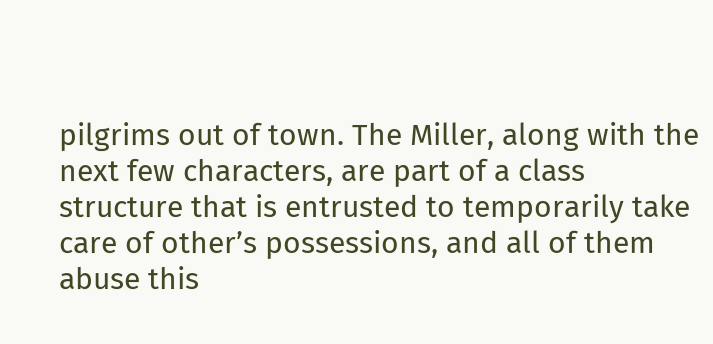pilgrims out of town. The Miller, along with the next few characters, are part of a class structure that is entrusted to temporarily take care of other’s possessions, and all of them abuse this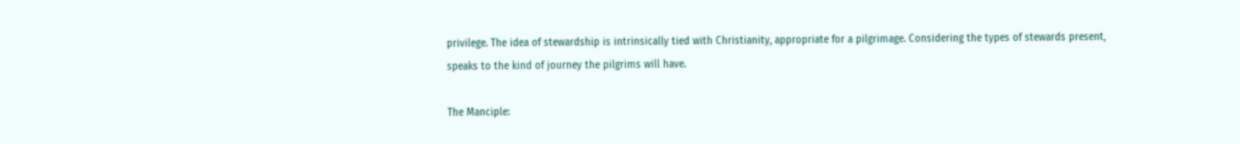privilege. The idea of stewardship is intrinsically tied with Christianity, appropriate for a pilgrimage. Considering the types of stewards present, speaks to the kind of journey the pilgrims will have.

The Manciple: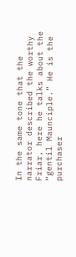In the same tone that the narrator described the worthy Friar, here he talks about the “gentil Maunciple.” He is the purchaser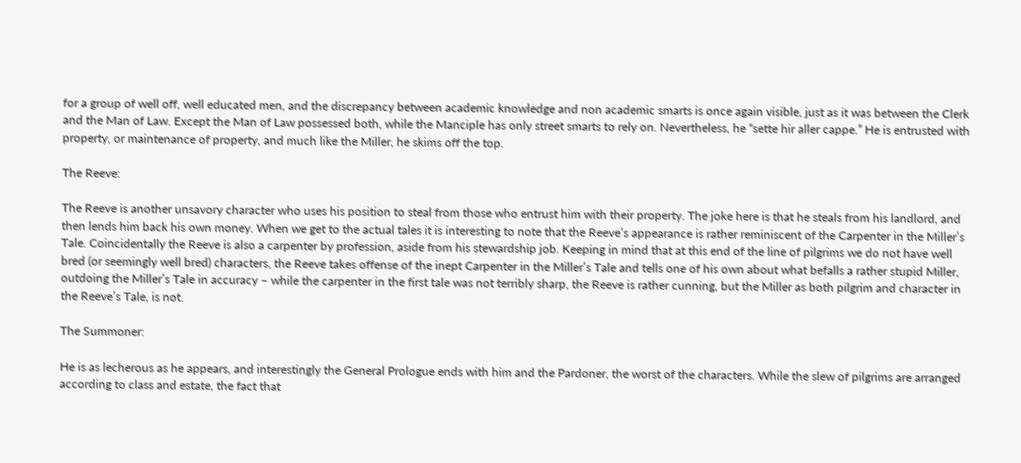for a group of well off, well educated men, and the discrepancy between academic knowledge and non academic smarts is once again visible, just as it was between the Clerk and the Man of Law. Except the Man of Law possessed both, while the Manciple has only street smarts to rely on. Nevertheless, he “sette hir aller cappe.” He is entrusted with property, or maintenance of property, and much like the Miller, he skims off the top.

The Reeve:

The Reeve is another unsavory character who uses his position to steal from those who entrust him with their property. The joke here is that he steals from his landlord, and then lends him back his own money. When we get to the actual tales it is interesting to note that the Reeve’s appearance is rather reminiscent of the Carpenter in the Miller’s Tale. Coincidentally the Reeve is also a carpenter by profession, aside from his stewardship job. Keeping in mind that at this end of the line of pilgrims we do not have well bred (or seemingly well bred) characters, the Reeve takes offense of the inept Carpenter in the Miller’s Tale and tells one of his own about what befalls a rather stupid Miller, outdoing the Miller’s Tale in accuracy – while the carpenter in the first tale was not terribly sharp, the Reeve is rather cunning, but the Miller as both pilgrim and character in the Reeve’s Tale, is not.

The Summoner:

He is as lecherous as he appears, and interestingly the General Prologue ends with him and the Pardoner, the worst of the characters. While the slew of pilgrims are arranged according to class and estate, the fact that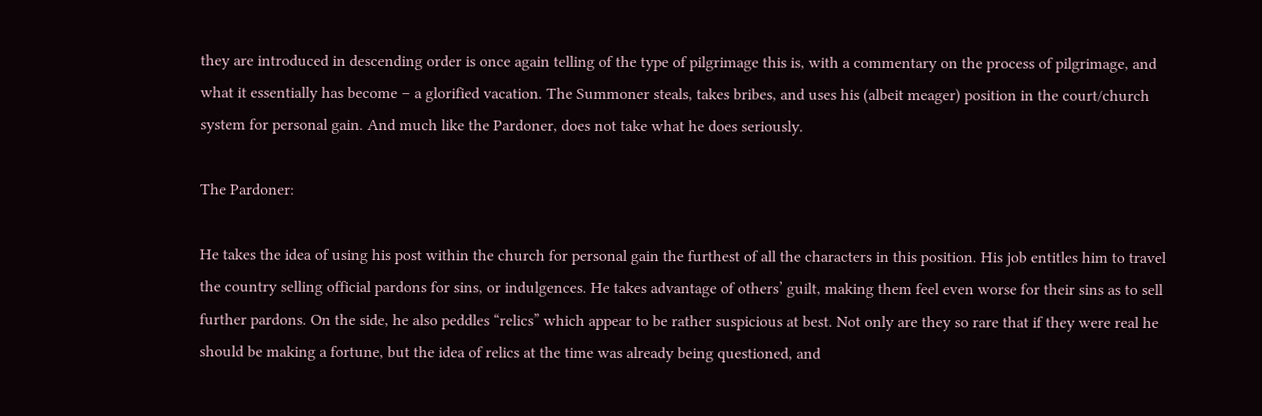they are introduced in descending order is once again telling of the type of pilgrimage this is, with a commentary on the process of pilgrimage, and what it essentially has become – a glorified vacation. The Summoner steals, takes bribes, and uses his (albeit meager) position in the court/church system for personal gain. And much like the Pardoner, does not take what he does seriously.

The Pardoner:

He takes the idea of using his post within the church for personal gain the furthest of all the characters in this position. His job entitles him to travel the country selling official pardons for sins, or indulgences. He takes advantage of others’ guilt, making them feel even worse for their sins as to sell further pardons. On the side, he also peddles “relics” which appear to be rather suspicious at best. Not only are they so rare that if they were real he should be making a fortune, but the idea of relics at the time was already being questioned, and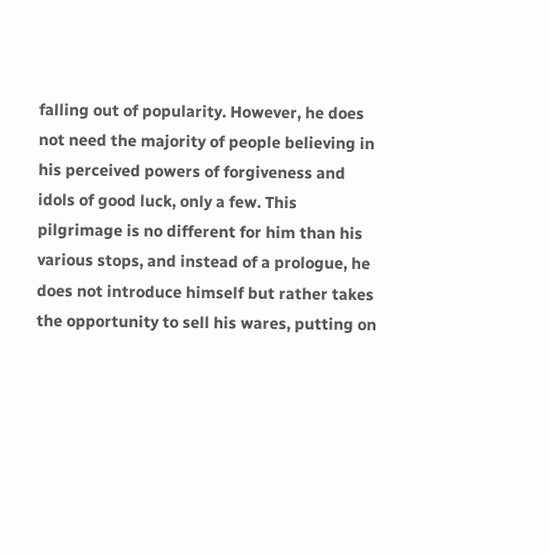falling out of popularity. However, he does not need the majority of people believing in his perceived powers of forgiveness and idols of good luck, only a few. This pilgrimage is no different for him than his various stops, and instead of a prologue, he does not introduce himself but rather takes the opportunity to sell his wares, putting on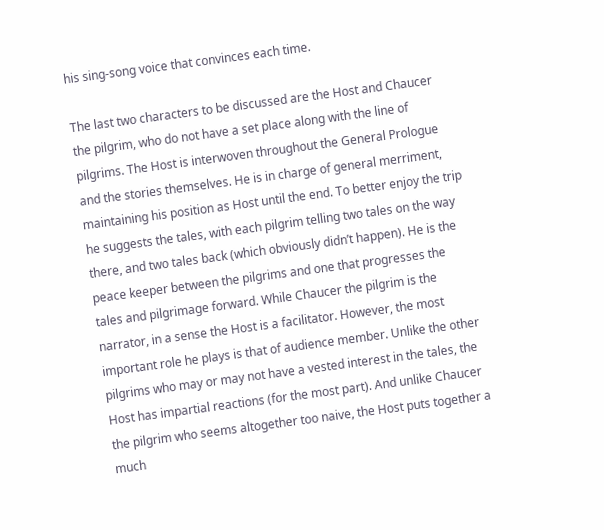his sing-song voice that convinces each time.

The last two characters to be discussed are the Host and Chaucer the pilgrim, who do not have a set place along with the line of pilgrims. The Host is interwoven throughout the General Prologue and the stories themselves. He is in charge of general merriment, maintaining his position as Host until the end. To better enjoy the trip he suggests the tales, with each pilgrim telling two tales on the way there, and two tales back (which obviously didn’t happen). He is the peace keeper between the pilgrims and one that progresses the tales and pilgrimage forward. While Chaucer the pilgrim is the narrator, in a sense the Host is a facilitator. However, the most important role he plays is that of audience member. Unlike the other pilgrims who may or may not have a vested interest in the tales, the Host has impartial reactions (for the most part). And unlike Chaucer the pilgrim who seems altogether too naive, the Host puts together a much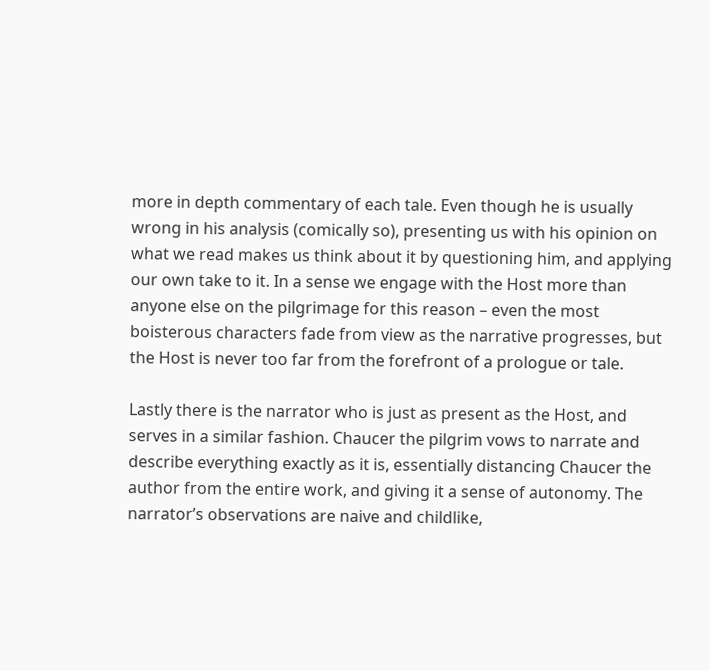more in depth commentary of each tale. Even though he is usually wrong in his analysis (comically so), presenting us with his opinion on what we read makes us think about it by questioning him, and applying our own take to it. In a sense we engage with the Host more than anyone else on the pilgrimage for this reason – even the most boisterous characters fade from view as the narrative progresses, but the Host is never too far from the forefront of a prologue or tale.

Lastly there is the narrator who is just as present as the Host, and serves in a similar fashion. Chaucer the pilgrim vows to narrate and describe everything exactly as it is, essentially distancing Chaucer the author from the entire work, and giving it a sense of autonomy. The narrator’s observations are naive and childlike,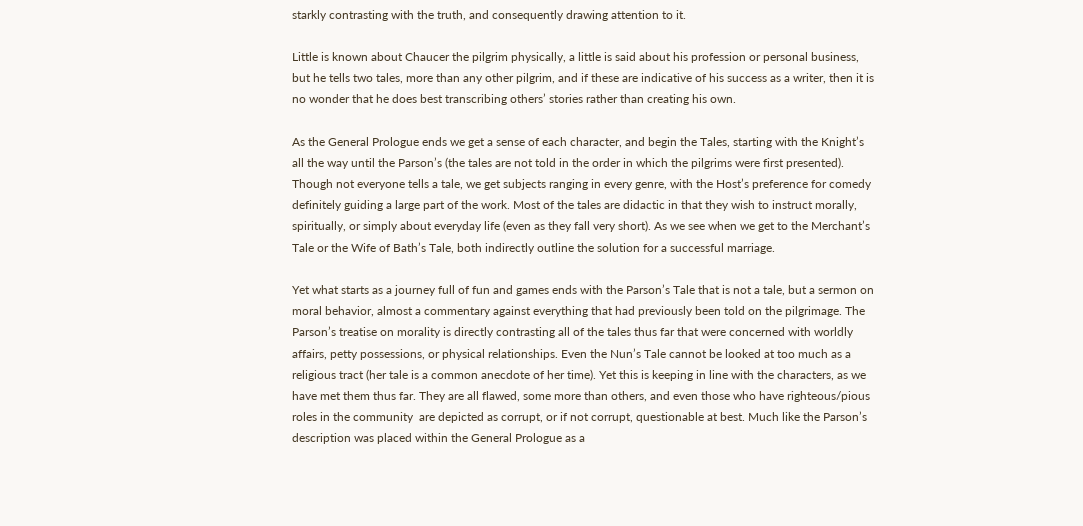starkly contrasting with the truth, and consequently drawing attention to it.

Little is known about Chaucer the pilgrim physically, a little is said about his profession or personal business, but he tells two tales, more than any other pilgrim, and if these are indicative of his success as a writer, then it is no wonder that he does best transcribing others’ stories rather than creating his own.

As the General Prologue ends we get a sense of each character, and begin the Tales, starting with the Knight’s all the way until the Parson’s (the tales are not told in the order in which the pilgrims were first presented). Though not everyone tells a tale, we get subjects ranging in every genre, with the Host’s preference for comedy definitely guiding a large part of the work. Most of the tales are didactic in that they wish to instruct morally, spiritually, or simply about everyday life (even as they fall very short). As we see when we get to the Merchant’s Tale or the Wife of Bath’s Tale, both indirectly outline the solution for a successful marriage.

Yet what starts as a journey full of fun and games ends with the Parson’s Tale that is not a tale, but a sermon on moral behavior, almost a commentary against everything that had previously been told on the pilgrimage. The Parson’s treatise on morality is directly contrasting all of the tales thus far that were concerned with worldly affairs, petty possessions, or physical relationships. Even the Nun’s Tale cannot be looked at too much as a religious tract (her tale is a common anecdote of her time). Yet this is keeping in line with the characters, as we have met them thus far. They are all flawed, some more than others, and even those who have righteous/pious roles in the community  are depicted as corrupt, or if not corrupt, questionable at best. Much like the Parson’s description was placed within the General Prologue as a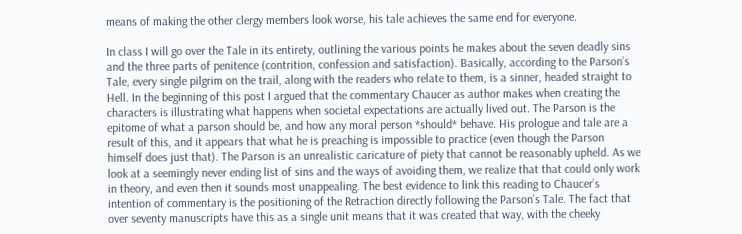means of making the other clergy members look worse, his tale achieves the same end for everyone.

In class I will go over the Tale in its entirety, outlining the various points he makes about the seven deadly sins and the three parts of penitence (contrition, confession and satisfaction). Basically, according to the Parson’s Tale, every single pilgrim on the trail, along with the readers who relate to them, is a sinner, headed straight to Hell. In the beginning of this post I argued that the commentary Chaucer as author makes when creating the characters is illustrating what happens when societal expectations are actually lived out. The Parson is the epitome of what a parson should be, and how any moral person *should* behave. His prologue and tale are a result of this, and it appears that what he is preaching is impossible to practice (even though the Parson himself does just that). The Parson is an unrealistic caricature of piety that cannot be reasonably upheld. As we look at a seemingly never ending list of sins and the ways of avoiding them, we realize that that could only work in theory, and even then it sounds most unappealing. The best evidence to link this reading to Chaucer’s intention of commentary is the positioning of the Retraction directly following the Parson’s Tale. The fact that over seventy manuscripts have this as a single unit means that it was created that way, with the cheeky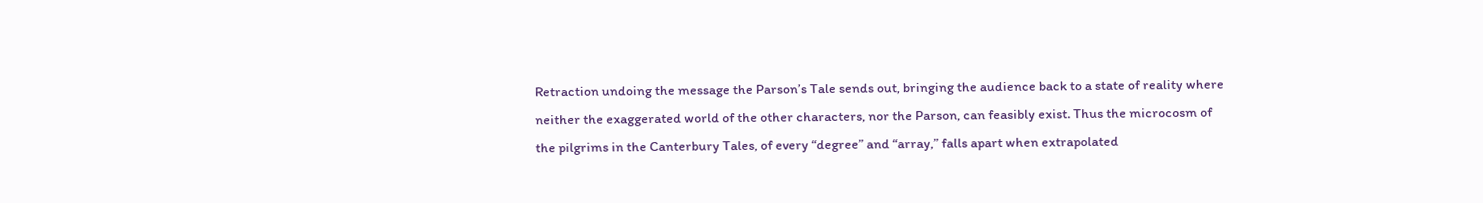Retraction undoing the message the Parson’s Tale sends out, bringing the audience back to a state of reality where neither the exaggerated world of the other characters, nor the Parson, can feasibly exist. Thus the microcosm of the pilgrims in the Canterbury Tales, of every “degree” and “array,” falls apart when extrapolated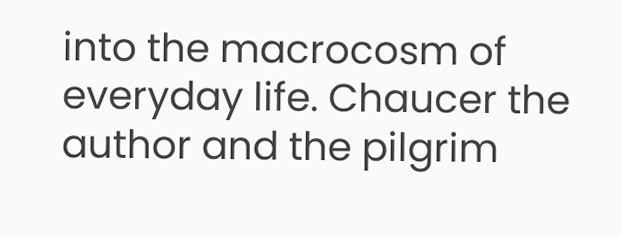into the macrocosm of everyday life. Chaucer the author and the pilgrim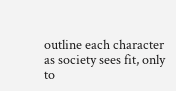outline each character as society sees fit, only to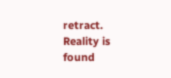retract. Reality is found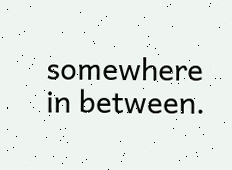somewhere in between.